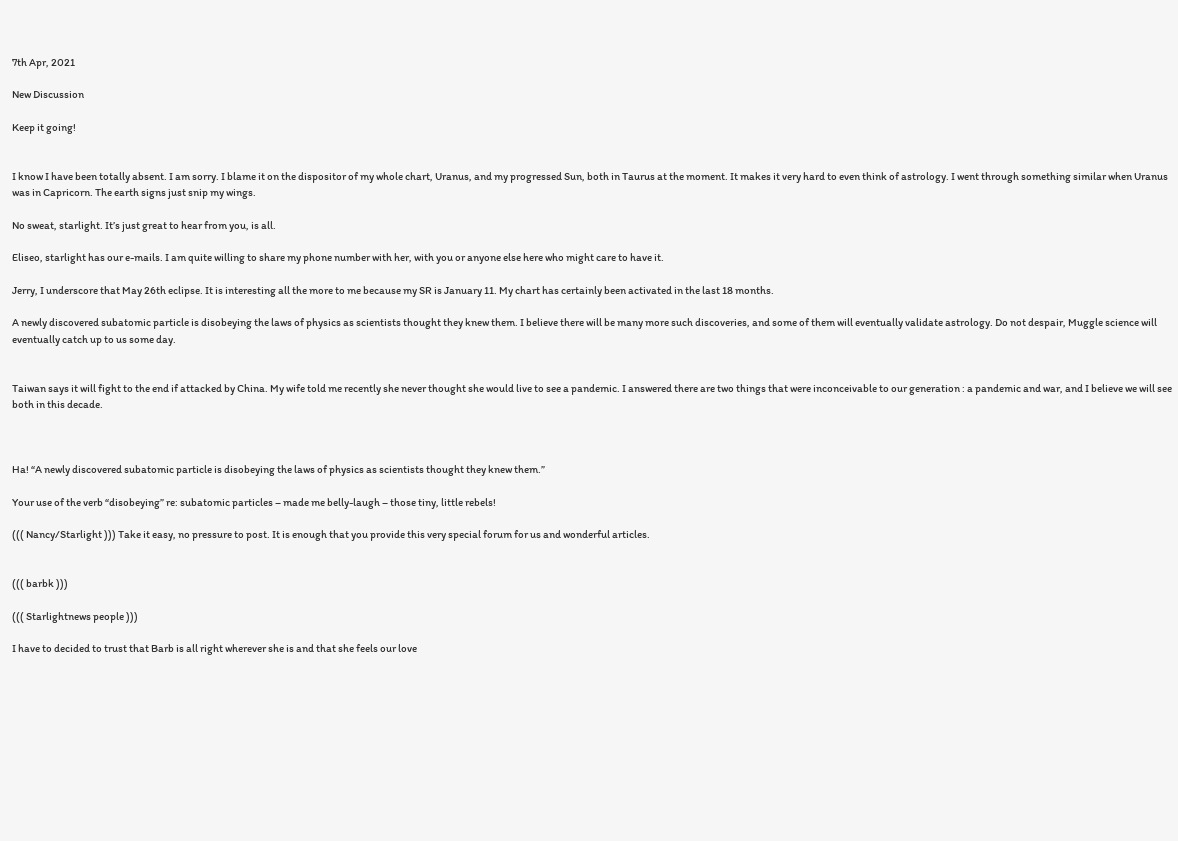7th Apr, 2021

New Discussion

Keep it going!


I know I have been totally absent. I am sorry. I blame it on the dispositor of my whole chart, Uranus, and my progressed Sun, both in Taurus at the moment. It makes it very hard to even think of astrology. I went through something similar when Uranus was in Capricorn. The earth signs just snip my wings.

No sweat, starlight. It’s just great to hear from you, is all.

Eliseo, starlight has our e-mails. I am quite willing to share my phone number with her, with you or anyone else here who might care to have it.

Jerry, I underscore that May 26th eclipse. It is interesting all the more to me because my SR is January 11. My chart has certainly been activated in the last 18 months.

A newly discovered subatomic particle is disobeying the laws of physics as scientists thought they knew them. I believe there will be many more such discoveries, and some of them will eventually validate astrology. Do not despair, Muggle science will eventually catch up to us some day.


Taiwan says it will fight to the end if attacked by China. My wife told me recently she never thought she would live to see a pandemic. I answered there are two things that were inconceivable to our generation : a pandemic and war, and I believe we will see both in this decade.



Ha! “A newly discovered subatomic particle is disobeying the laws of physics as scientists thought they knew them.”

Your use of the verb “disobeying” re: subatomic particles – made me belly-laugh – those tiny, little rebels!

((( Nancy/Starlight ))) Take it easy, no pressure to post. It is enough that you provide this very special forum for us and wonderful articles.


((( barbk )))

((( Starlightnews people )))

I have to decided to trust that Barb is all right wherever she is and that she feels our love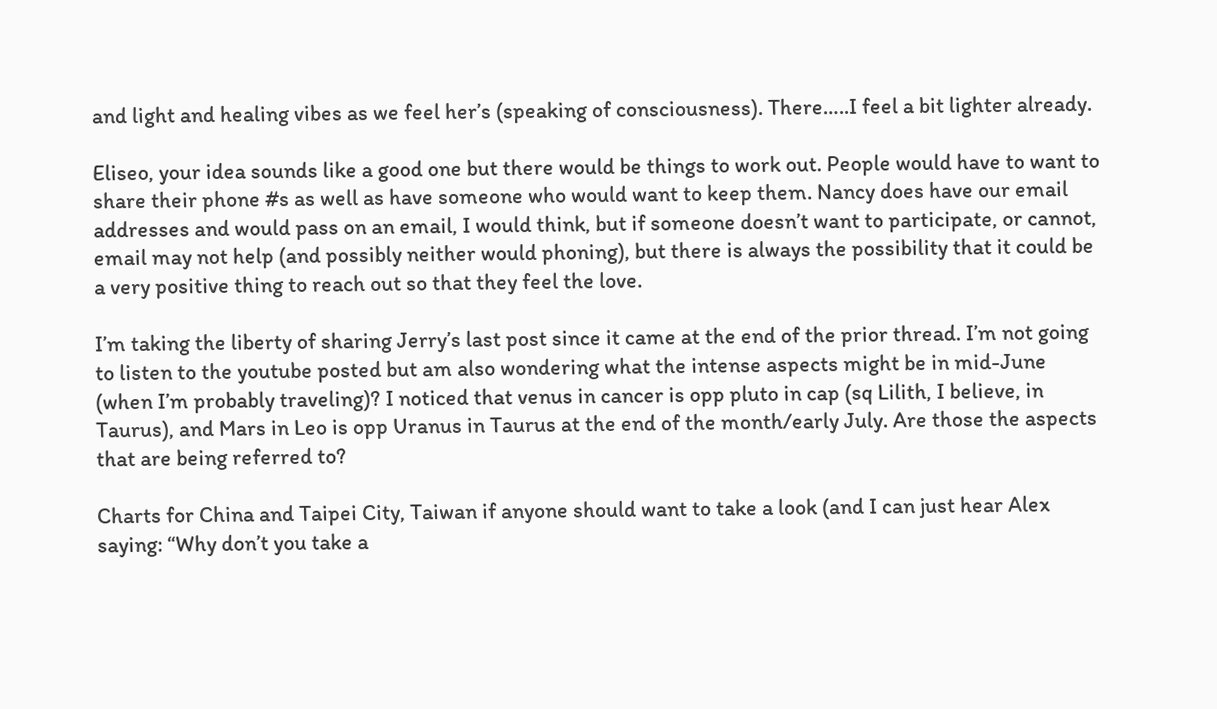and light and healing vibes as we feel her’s (speaking of consciousness). There…..I feel a bit lighter already.

Eliseo, your idea sounds like a good one but there would be things to work out. People would have to want to share their phone #s as well as have someone who would want to keep them. Nancy does have our email addresses and would pass on an email, I would think, but if someone doesn’t want to participate, or cannot, email may not help (and possibly neither would phoning), but there is always the possibility that it could be a very positive thing to reach out so that they feel the love.

I’m taking the liberty of sharing Jerry’s last post since it came at the end of the prior thread. I’m not going to listen to the youtube posted but am also wondering what the intense aspects might be in mid-June (when I’m probably traveling)? I noticed that venus in cancer is opp pluto in cap (sq Lilith, I believe, in Taurus), and Mars in Leo is opp Uranus in Taurus at the end of the month/early July. Are those the aspects that are being referred to?

Charts for China and Taipei City, Taiwan if anyone should want to take a look (and I can just hear Alex saying: “Why don’t you take a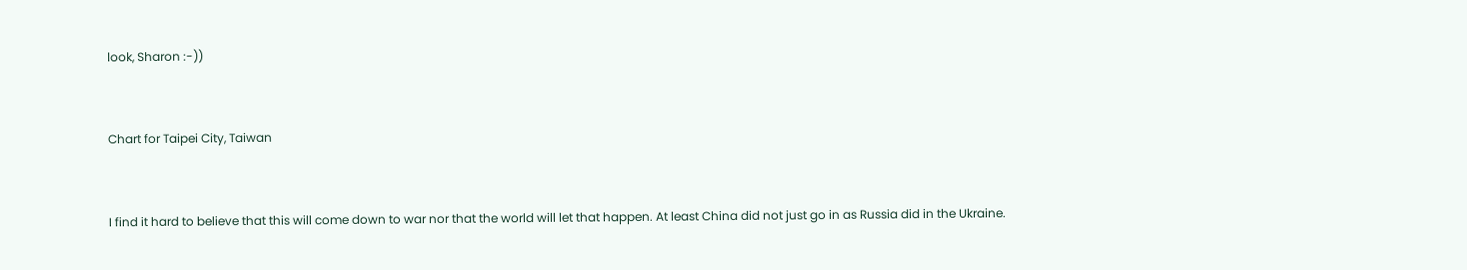look, Sharon :-))


Chart for Taipei City, Taiwan


I find it hard to believe that this will come down to war nor that the world will let that happen. At least China did not just go in as Russia did in the Ukraine.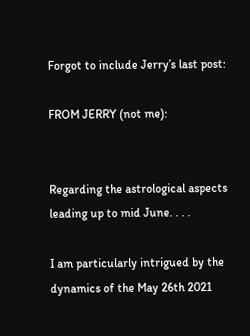Forgot to include Jerry’s last post:

FROM JERRY (not me):


Regarding the astrological aspects leading up to mid June. . . .

I am particularly intrigued by the dynamics of the May 26th 2021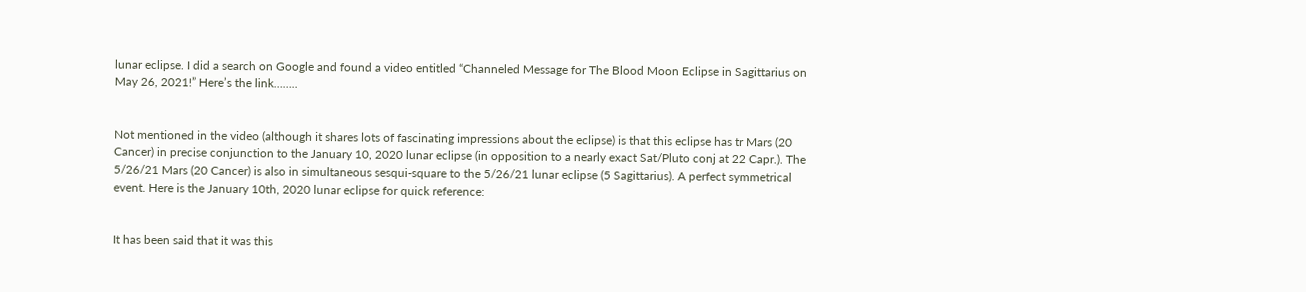lunar eclipse. I did a search on Google and found a video entitled “Channeled Message for The Blood Moon Eclipse in Sagittarius on May 26, 2021!” Here’s the link……..


Not mentioned in the video (although it shares lots of fascinating impressions about the eclipse) is that this eclipse has tr Mars (20 Cancer) in precise conjunction to the January 10, 2020 lunar eclipse (in opposition to a nearly exact Sat/Pluto conj at 22 Capr.). The 5/26/21 Mars (20 Cancer) is also in simultaneous sesqui-square to the 5/26/21 lunar eclipse (5 Sagittarius). A perfect symmetrical event. Here is the January 10th, 2020 lunar eclipse for quick reference:


It has been said that it was this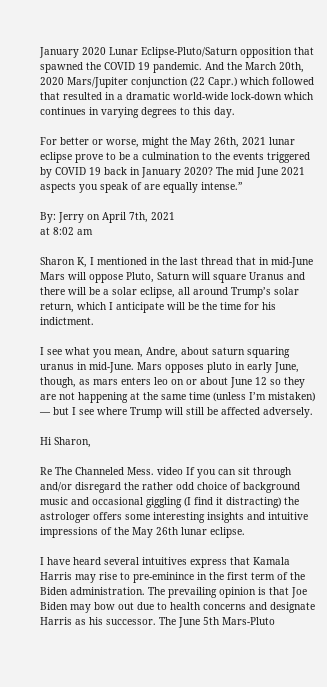January 2020 Lunar Eclipse-Pluto/Saturn opposition that spawned the COVID 19 pandemic. And the March 20th, 2020 Mars/Jupiter conjunction (22 Capr.) which followed that resulted in a dramatic world-wide lock-down which continues in varying degrees to this day.

For better or worse, might the May 26th, 2021 lunar eclipse prove to be a culmination to the events triggered by COVID 19 back in January 2020? The mid June 2021 aspects you speak of are equally intense.”

By: Jerry on April 7th, 2021
at 8:02 am

Sharon K, I mentioned in the last thread that in mid-June Mars will oppose Pluto, Saturn will square Uranus and there will be a solar eclipse, all around Trump’s solar return, which I anticipate will be the time for his indictment.

I see what you mean, Andre, about saturn squaring uranus in mid-June. Mars opposes pluto in early June, though, as mars enters leo on or about June 12 so they are not happening at the same time (unless I’m mistaken) — but I see where Trump will still be affected adversely.

Hi Sharon,

Re The Channeled Mess. video If you can sit through and/or disregard the rather odd choice of background music and occasional giggling (I find it distracting) the astrologer offers some interesting insights and intuitive impressions of the May 26th lunar eclipse.

I have heard several intuitives express that Kamala Harris may rise to pre-eminince in the first term of the Biden administration. The prevailing opinion is that Joe Biden may bow out due to health concerns and designate Harris as his successor. The June 5th Mars-Pluto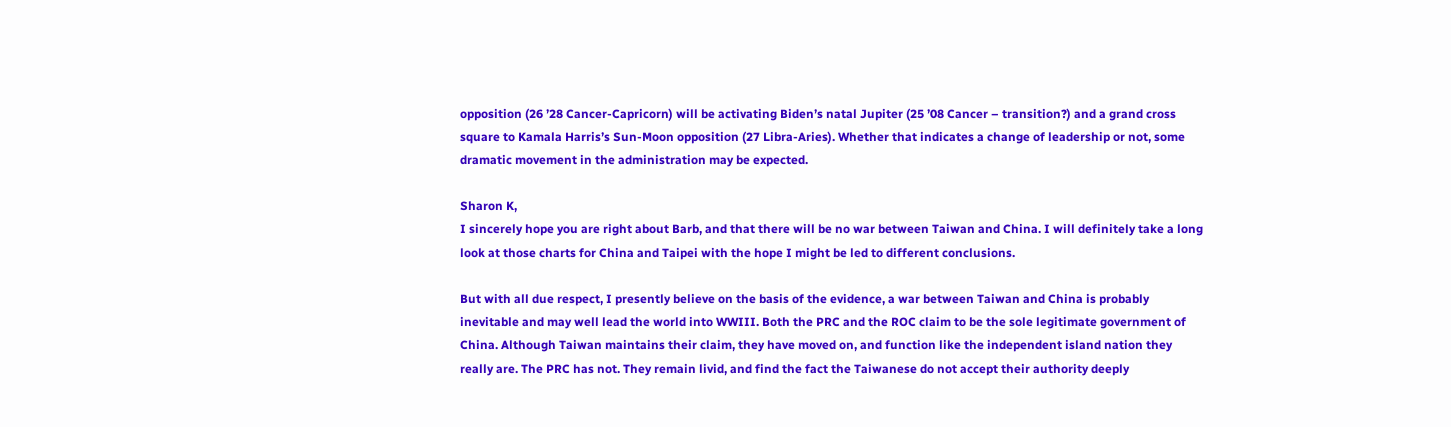opposition (26 ’28 Cancer-Capricorn) will be activating Biden’s natal Jupiter (25 ’08 Cancer – transition?) and a grand cross square to Kamala Harris’s Sun-Moon opposition (27 Libra-Aries). Whether that indicates a change of leadership or not, some dramatic movement in the administration may be expected.

Sharon K,
I sincerely hope you are right about Barb, and that there will be no war between Taiwan and China. I will definitely take a long look at those charts for China and Taipei with the hope I might be led to different conclusions.

But with all due respect, I presently believe on the basis of the evidence, a war between Taiwan and China is probably inevitable and may well lead the world into WWIII. Both the PRC and the ROC claim to be the sole legitimate government of China. Although Taiwan maintains their claim, they have moved on, and function like the independent island nation they really are. The PRC has not. They remain livid, and find the fact the Taiwanese do not accept their authority deeply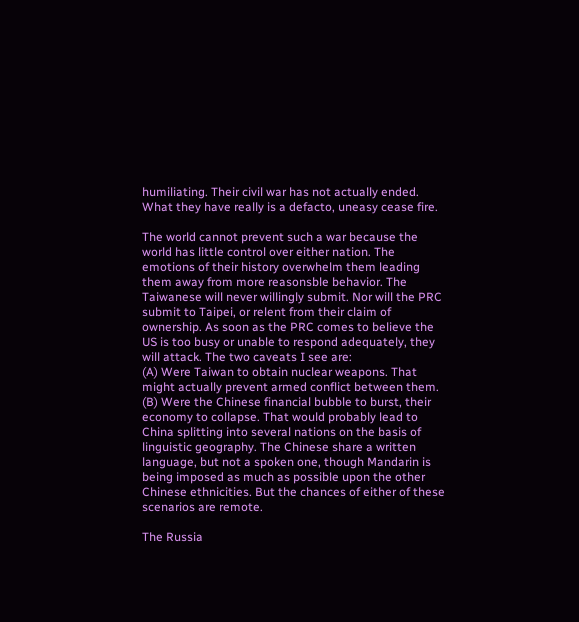humiliating. Their civil war has not actually ended. What they have really is a defacto, uneasy cease fire.

The world cannot prevent such a war because the world has little control over either nation. The emotions of their history overwhelm them leading them away from more reasonsble behavior. The Taiwanese will never willingly submit. Nor will the PRC submit to Taipei, or relent from their claim of ownership. As soon as the PRC comes to believe the US is too busy or unable to respond adequately, they will attack. The two caveats I see are:
(A) Were Taiwan to obtain nuclear weapons. That might actually prevent armed conflict between them.
(B) Were the Chinese financial bubble to burst, their economy to collapse. That would probably lead to China splitting into several nations on the basis of linguistic geography. The Chinese share a written language, but not a spoken one, though Mandarin is being imposed as much as possible upon the other Chinese ethnicities. But the chances of either of these scenarios are remote.

The Russia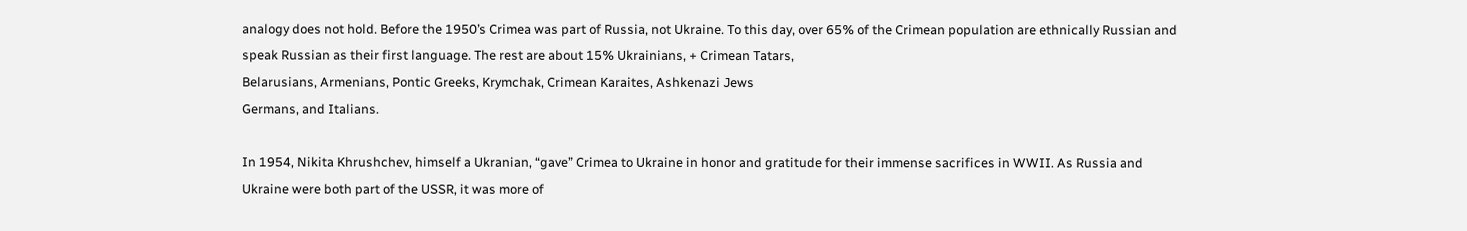analogy does not hold. Before the 1950’s Crimea was part of Russia, not Ukraine. To this day, over 65% of the Crimean population are ethnically Russian and speak Russian as their first language. The rest are about 15% Ukrainians, + Crimean Tatars,
Belarusians, Armenians, Pontic Greeks, Krymchak, Crimean Karaites, Ashkenazi Jews
Germans, and Italians.

In 1954, Nikita Khrushchev, himself a Ukranian, “gave” Crimea to Ukraine in honor and gratitude for their immense sacrifices in WWII. As Russia and Ukraine were both part of the USSR, it was more of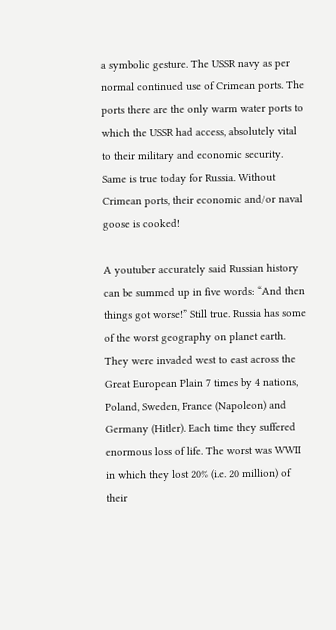a symbolic gesture. The USSR navy as per normal continued use of Crimean ports. The ports there are the only warm water ports to which the USSR had access, absolutely vital to their military and economic security. Same is true today for Russia. Without Crimean ports, their economic and/or naval goose is cooked!

A youtuber accurately said Russian history can be summed up in five words: “And then things got worse!” Still true. Russia has some of the worst geography on planet earth. They were invaded west to east across the Great European Plain 7 times by 4 nations, Poland, Sweden, France (Napoleon) and Germany (Hitler). Each time they suffered enormous loss of life. The worst was WWII in which they lost 20% (i.e. 20 million) of their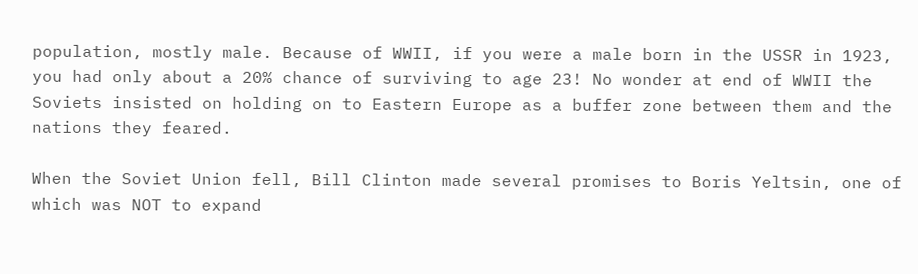population, mostly male. Because of WWII, if you were a male born in the USSR in 1923, you had only about a 20% chance of surviving to age 23! No wonder at end of WWII the Soviets insisted on holding on to Eastern Europe as a buffer zone between them and the nations they feared.

When the Soviet Union fell, Bill Clinton made several promises to Boris Yeltsin, one of which was NOT to expand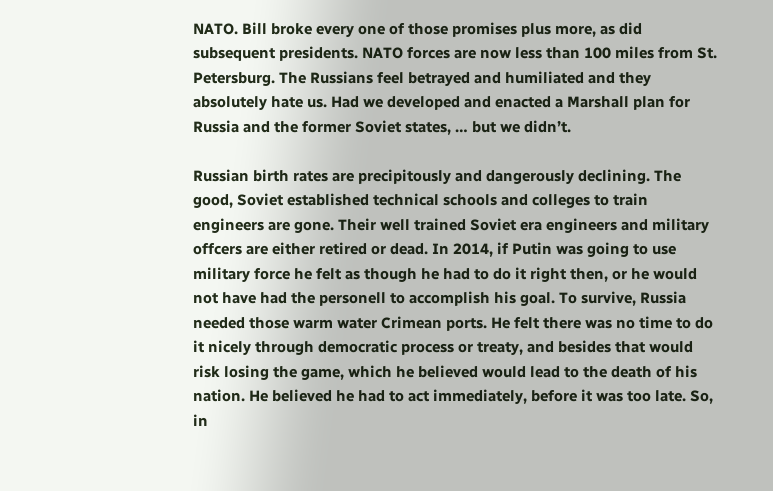NATO. Bill broke every one of those promises plus more, as did subsequent presidents. NATO forces are now less than 100 miles from St. Petersburg. The Russians feel betrayed and humiliated and they absolutely hate us. Had we developed and enacted a Marshall plan for Russia and the former Soviet states, … but we didn’t.

Russian birth rates are precipitously and dangerously declining. The good, Soviet established technical schools and colleges to train engineers are gone. Their well trained Soviet era engineers and military offcers are either retired or dead. In 2014, if Putin was going to use military force he felt as though he had to do it right then, or he would not have had the personell to accomplish his goal. To survive, Russia needed those warm water Crimean ports. He felt there was no time to do it nicely through democratic process or treaty, and besides that would risk losing the game, which he believed would lead to the death of his nation. He believed he had to act immediately, before it was too late. So, in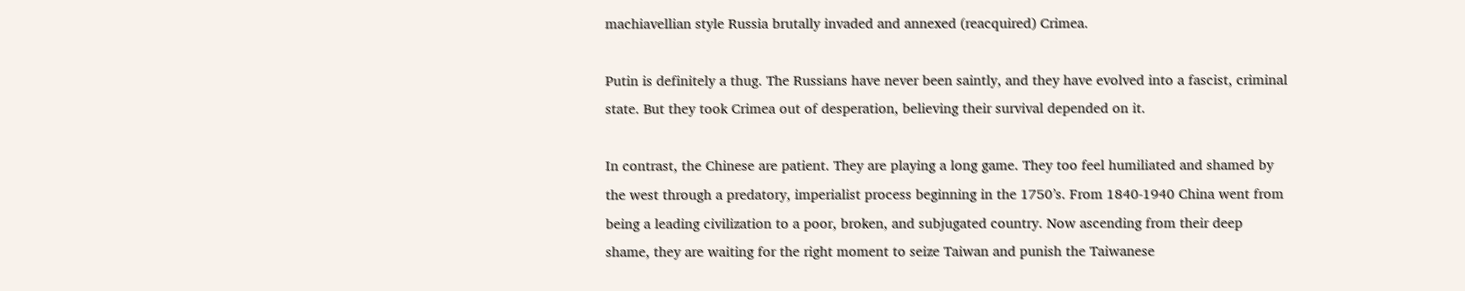machiavellian style Russia brutally invaded and annexed (reacquired) Crimea.

Putin is definitely a thug. The Russians have never been saintly, and they have evolved into a fascist, criminal state. But they took Crimea out of desperation, believing their survival depended on it.

In contrast, the Chinese are patient. They are playing a long game. They too feel humiliated and shamed by the west through a predatory, imperialist process beginning in the 1750’s. From 1840-1940 China went from being a leading civilization to a poor, broken, and subjugated country. Now ascending from their deep shame, they are waiting for the right moment to seize Taiwan and punish the Taiwanese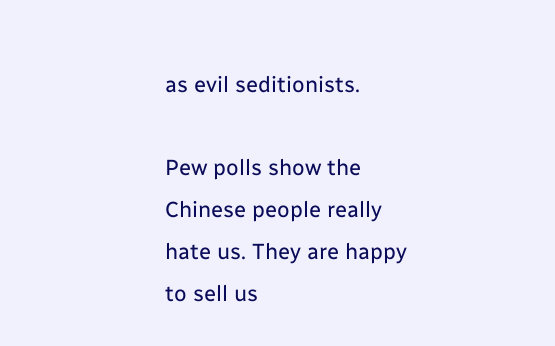as evil seditionists.

Pew polls show the Chinese people really hate us. They are happy to sell us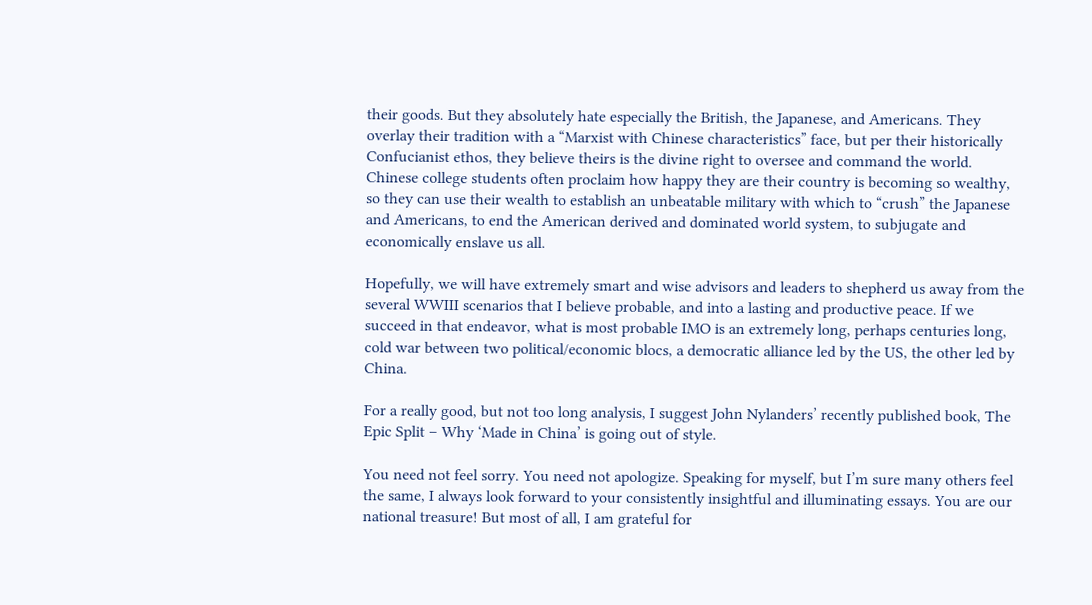their goods. But they absolutely hate especially the British, the Japanese, and Americans. They overlay their tradition with a “Marxist with Chinese characteristics” face, but per their historically Confucianist ethos, they believe theirs is the divine right to oversee and command the world. Chinese college students often proclaim how happy they are their country is becoming so wealthy, so they can use their wealth to establish an unbeatable military with which to “crush” the Japanese and Americans, to end the American derived and dominated world system, to subjugate and economically enslave us all.

Hopefully, we will have extremely smart and wise advisors and leaders to shepherd us away from the several WWIII scenarios that I believe probable, and into a lasting and productive peace. If we succeed in that endeavor, what is most probable IMO is an extremely long, perhaps centuries long, cold war between two political/economic blocs, a democratic alliance led by the US, the other led by China.

For a really good, but not too long analysis, I suggest John Nylanders’ recently published book, The Epic Split – Why ‘Made in China’ is going out of style.

You need not feel sorry. You need not apologize. Speaking for myself, but I’m sure many others feel the same, I always look forward to your consistently insightful and illuminating essays. You are our national treasure! But most of all, I am grateful for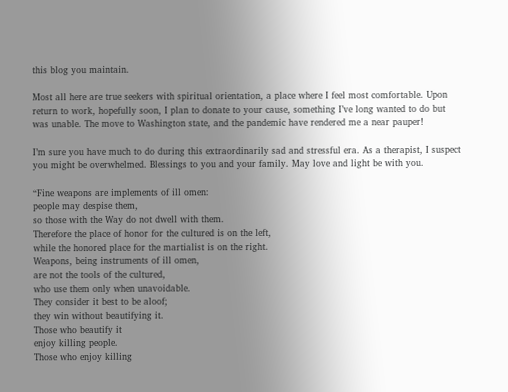this blog you maintain.

Most all here are true seekers with spiritual orientation, a place where I feel most comfortable. Upon return to work, hopefully soon, I plan to donate to your cause, something I’ve long wanted to do but was unable. The move to Washington state, and the pandemic have rendered me a near pauper!

I’m sure you have much to do during this extraordinarily sad and stressful era. As a therapist, I suspect you might be overwhelmed. Blessings to you and your family. May love and light be with you.

“Fine weapons are implements of ill omen:
people may despise them,
so those with the Way do not dwell with them.
Therefore the place of honor for the cultured is on the left,
while the honored place for the martialist is on the right.
Weapons, being instruments of ill omen,
are not the tools of the cultured,
who use them only when unavoidable.
They consider it best to be aloof;
they win without beautifying it.
Those who beautify it
enjoy killing people.
Those who enjoy killing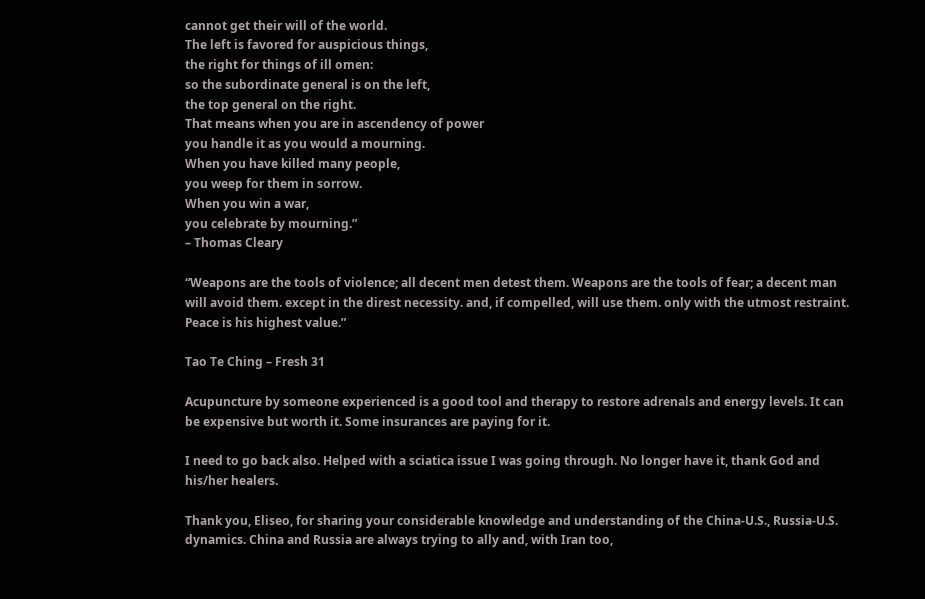cannot get their will of the world.
The left is favored for auspicious things,
the right for things of ill omen:
so the subordinate general is on the left,
the top general on the right.
That means when you are in ascendency of power
you handle it as you would a mourning.
When you have killed many people,
you weep for them in sorrow.
When you win a war,
you celebrate by mourning.”
– Thomas Cleary

“Weapons are the tools of violence; all decent men detest them. Weapons are the tools of fear; a decent man will avoid them. except in the direst necessity. and, if compelled, will use them. only with the utmost restraint. Peace is his highest value.”

Tao Te Ching – Fresh 31

Acupuncture by someone experienced is a good tool and therapy to restore adrenals and energy levels. It can be expensive but worth it. Some insurances are paying for it.

I need to go back also. Helped with a sciatica issue I was going through. No longer have it, thank God and his/her healers.

Thank you, Eliseo, for sharing your considerable knowledge and understanding of the China-U.S., Russia-U.S. dynamics. China and Russia are always trying to ally and, with Iran too,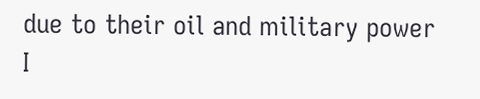due to their oil and military power I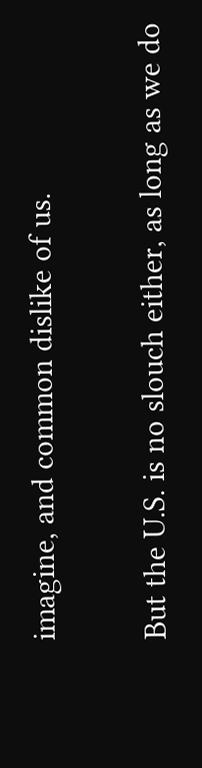imagine, and common dislike of us.

But the U.S. is no slouch either, as long as we do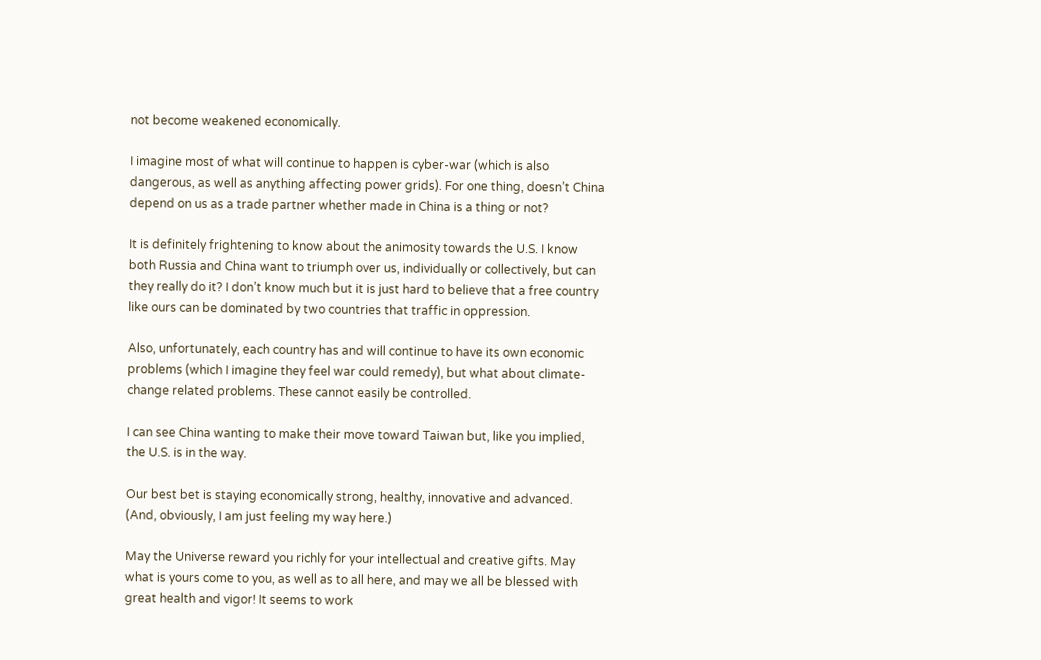not become weakened economically.

I imagine most of what will continue to happen is cyber-war (which is also dangerous, as well as anything affecting power grids). For one thing, doesn’t China depend on us as a trade partner whether made in China is a thing or not?

It is definitely frightening to know about the animosity towards the U.S. I know both Russia and China want to triumph over us, individually or collectively, but can they really do it? I don’t know much but it is just hard to believe that a free country like ours can be dominated by two countries that traffic in oppression.

Also, unfortunately, each country has and will continue to have its own economic problems (which I imagine they feel war could remedy), but what about climate-change related problems. These cannot easily be controlled.

I can see China wanting to make their move toward Taiwan but, like you implied, the U.S. is in the way.

Our best bet is staying economically strong, healthy, innovative and advanced. (And, obviously, I am just feeling my way here.)

May the Universe reward you richly for your intellectual and creative gifts. May what is yours come to you, as well as to all here, and may we all be blessed with great health and vigor! It seems to work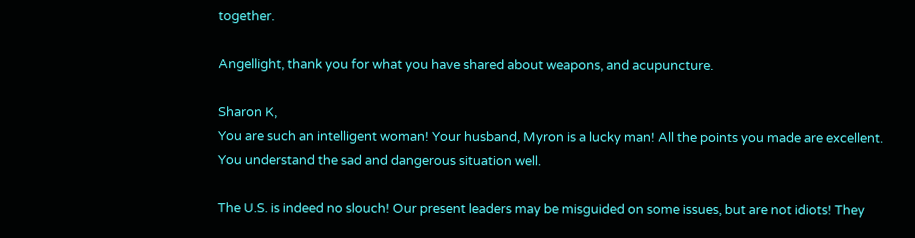together.

Angellight, thank you for what you have shared about weapons, and acupuncture.

Sharon K,
You are such an intelligent woman! Your husband, Myron is a lucky man! All the points you made are excellent. You understand the sad and dangerous situation well.

The U.S. is indeed no slouch! Our present leaders may be misguided on some issues, but are not idiots! They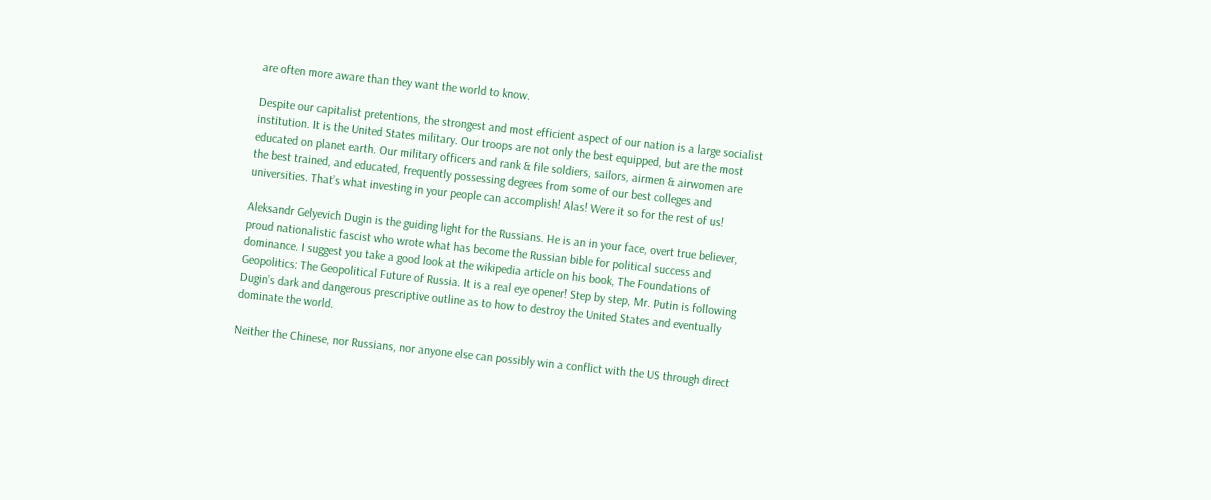are often more aware than they want the world to know.

Despite our capitalist pretentions, the strongest and most efficient aspect of our nation is a large socialist institution. It is the United States military. Our troops are not only the best equipped, but are the most educated on planet earth. Our military officers and rank & file soldiers, sailors, airmen & airwomen are the best trained, and educated, frequently possessing degrees from some of our best colleges and universities. That’s what investing in your people can accomplish! Alas! Were it so for the rest of us!

Aleksandr Gelyevich Dugin is the guiding light for the Russians. He is an in your face, overt true believer, proud nationalistic fascist who wrote what has become the Russian bible for political success and dominance. I suggest you take a good look at the wikipedia article on his book, The Foundations of Geopolitics: The Geopolitical Future of Russia. It is a real eye opener! Step by step, Mr. Putin is following Dugin’s dark and dangerous prescriptive outline as to how to destroy the United States and eventually dominate the world.

Neither the Chinese, nor Russians, nor anyone else can possibly win a conflict with the US through direct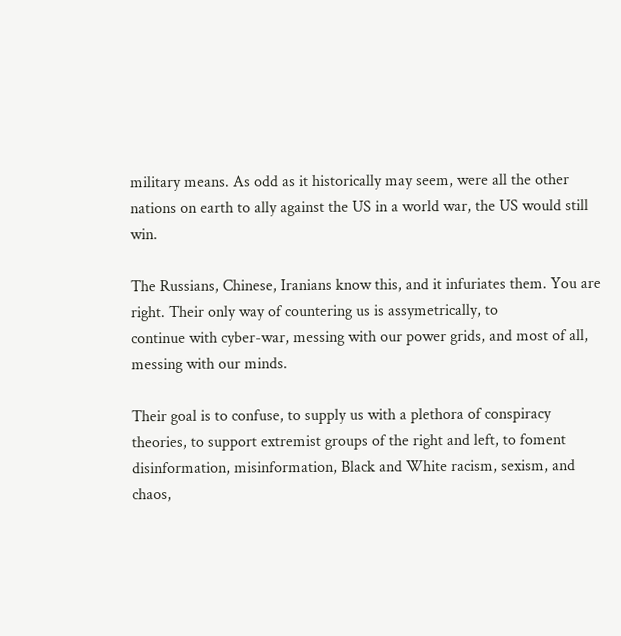military means. As odd as it historically may seem, were all the other nations on earth to ally against the US in a world war, the US would still win.

The Russians, Chinese, Iranians know this, and it infuriates them. You are right. Their only way of countering us is assymetrically, to
continue with cyber-war, messing with our power grids, and most of all, messing with our minds.

Their goal is to confuse, to supply us with a plethora of conspiracy theories, to support extremist groups of the right and left, to foment disinformation, misinformation, Black and White racism, sexism, and chaos,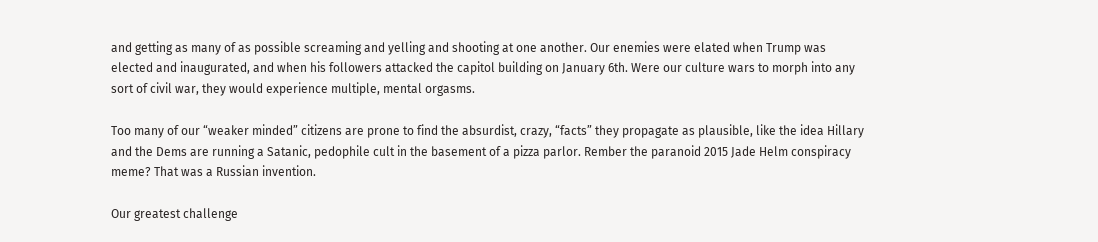and getting as many of as possible screaming and yelling and shooting at one another. Our enemies were elated when Trump was elected and inaugurated, and when his followers attacked the capitol building on January 6th. Were our culture wars to morph into any sort of civil war, they would experience multiple, mental orgasms.

Too many of our “weaker minded” citizens are prone to find the absurdist, crazy, “facts” they propagate as plausible, like the idea Hillary and the Dems are running a Satanic, pedophile cult in the basement of a pizza parlor. Rember the paranoid 2015 Jade Helm conspiracy meme? That was a Russian invention.

Our greatest challenge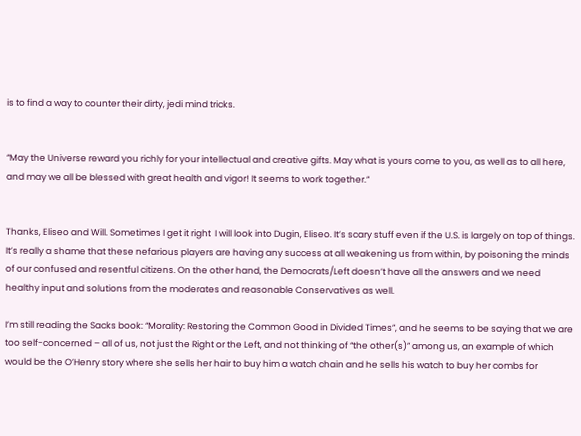is to find a way to counter their dirty, jedi mind tricks.


“May the Universe reward you richly for your intellectual and creative gifts. May what is yours come to you, as well as to all here, and may we all be blessed with great health and vigor! It seems to work together.”


Thanks, Eliseo and Will. Sometimes I get it right  I will look into Dugin, Eliseo. It’s scary stuff even if the U.S. is largely on top of things. It’s really a shame that these nefarious players are having any success at all weakening us from within, by poisoning the minds of our confused and resentful citizens. On the other hand, the Democrats/Left doesn’t have all the answers and we need healthy input and solutions from the moderates and reasonable Conservatives as well.

I’m still reading the Sacks book: “Morality: Restoring the Common Good in Divided Times”, and he seems to be saying that we are too self-concerned – all of us, not just the Right or the Left, and not thinking of “the other(s)” among us, an example of which would be the O’Henry story where she sells her hair to buy him a watch chain and he sells his watch to buy her combs for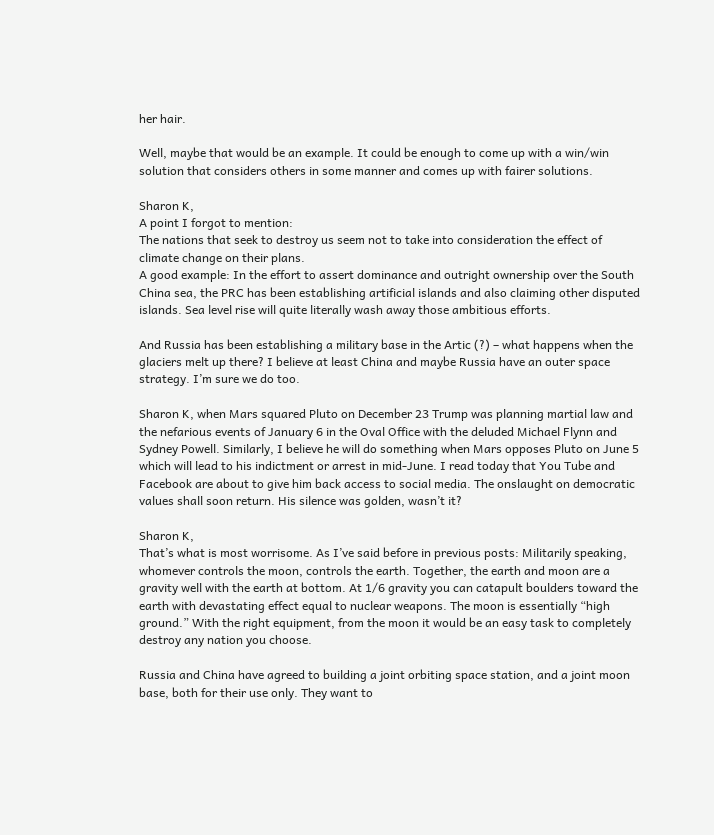her hair.

Well, maybe that would be an example. It could be enough to come up with a win/win solution that considers others in some manner and comes up with fairer solutions.

Sharon K,
A point I forgot to mention:
The nations that seek to destroy us seem not to take into consideration the effect of climate change on their plans.
A good example: In the effort to assert dominance and outright ownership over the South China sea, the PRC has been establishing artificial islands and also claiming other disputed islands. Sea level rise will quite literally wash away those ambitious efforts.

And Russia has been establishing a military base in the Artic (?) – what happens when the glaciers melt up there? I believe at least China and maybe Russia have an outer space strategy. I’m sure we do too.

Sharon K, when Mars squared Pluto on December 23 Trump was planning martial law and the nefarious events of January 6 in the Oval Office with the deluded Michael Flynn and Sydney Powell. Similarly, I believe he will do something when Mars opposes Pluto on June 5 which will lead to his indictment or arrest in mid-June. I read today that You Tube and Facebook are about to give him back access to social media. The onslaught on democratic values shall soon return. His silence was golden, wasn’t it?

Sharon K,
That’s what is most worrisome. As I’ve said before in previous posts: Militarily speaking, whomever controls the moon, controls the earth. Together, the earth and moon are a gravity well with the earth at bottom. At 1/6 gravity you can catapult boulders toward the earth with devastating effect equal to nuclear weapons. The moon is essentially “high ground.” With the right equipment, from the moon it would be an easy task to completely destroy any nation you choose.

Russia and China have agreed to building a joint orbiting space station, and a joint moon base, both for their use only. They want to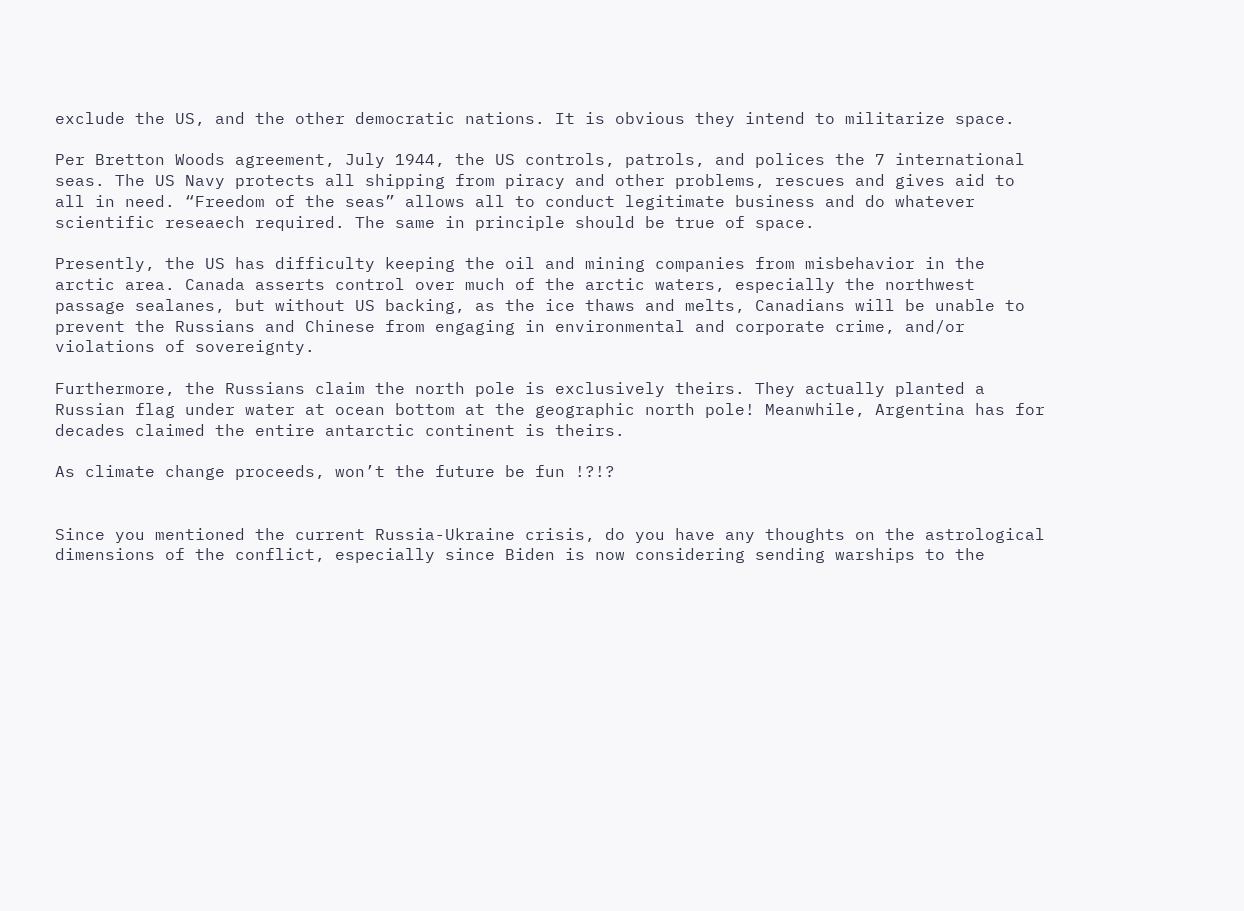exclude the US, and the other democratic nations. It is obvious they intend to militarize space.

Per Bretton Woods agreement, July 1944, the US controls, patrols, and polices the 7 international seas. The US Navy protects all shipping from piracy and other problems, rescues and gives aid to all in need. “Freedom of the seas” allows all to conduct legitimate business and do whatever scientific reseaech required. The same in principle should be true of space.

Presently, the US has difficulty keeping the oil and mining companies from misbehavior in the arctic area. Canada asserts control over much of the arctic waters, especially the northwest passage sealanes, but without US backing, as the ice thaws and melts, Canadians will be unable to prevent the Russians and Chinese from engaging in environmental and corporate crime, and/or violations of sovereignty.

Furthermore, the Russians claim the north pole is exclusively theirs. They actually planted a Russian flag under water at ocean bottom at the geographic north pole! Meanwhile, Argentina has for decades claimed the entire antarctic continent is theirs.

As climate change proceeds, won’t the future be fun !?!?


Since you mentioned the current Russia-Ukraine crisis, do you have any thoughts on the astrological dimensions of the conflict, especially since Biden is now considering sending warships to the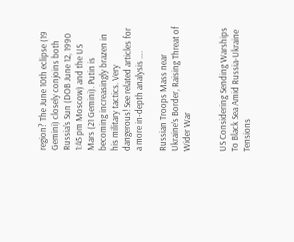region? The June 10th eclipse (19 Gemini) closely conjoins both Russia’s Sun (DOB June 12, 1990 1:45 pm Moscow) and the US Mars (21 Gemini). Putin is becoming increasingly brazen in his military tactics. Very dangerous! See related articles for a more in-depth analysis ….

Russian Troops Mass near Ukraine’s Border, Raising Threat of Wider War


US Considering Sending Warships To Black Sea Amid Russia-Ukraine Tensions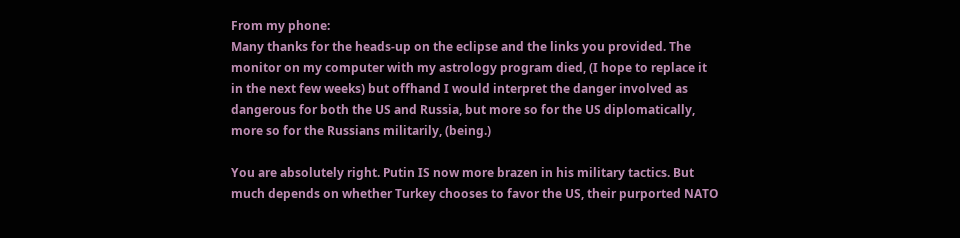From my phone:
Many thanks for the heads-up on the eclipse and the links you provided. The monitor on my computer with my astrology program died, (I hope to replace it in the next few weeks) but offhand I would interpret the danger involved as dangerous for both the US and Russia, but more so for the US diplomatically, more so for the Russians militarily, (being.)

You are absolutely right. Putin IS now more brazen in his military tactics. But much depends on whether Turkey chooses to favor the US, their purported NATO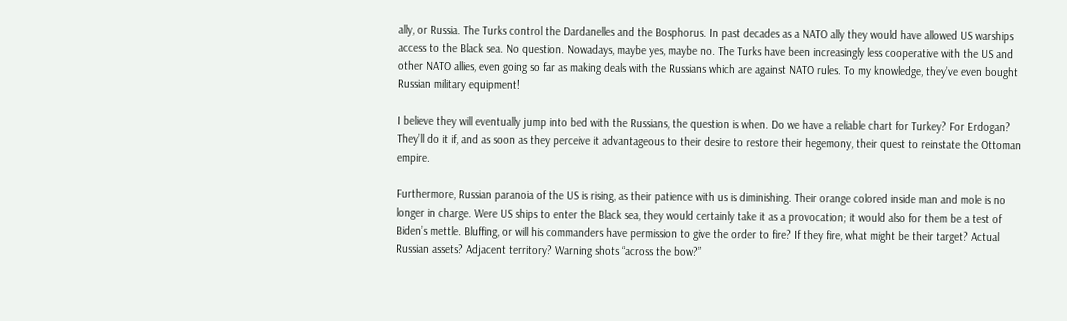ally, or Russia. The Turks control the Dardanelles and the Bosphorus. In past decades as a NATO ally they would have allowed US warships access to the Black sea. No question. Nowadays, maybe yes, maybe no. The Turks have been increasingly less cooperative with the US and other NATO allies, even going so far as making deals with the Russians which are against NATO rules. To my knowledge, they’ve even bought Russian military equipment!

I believe they will eventually jump into bed with the Russians, the question is when. Do we have a reliable chart for Turkey? For Erdogan? They’ll do it if, and as soon as they perceive it advantageous to their desire to restore their hegemony, their quest to reinstate the Ottoman empire.

Furthermore, Russian paranoia of the US is rising, as their patience with us is diminishing. Their orange colored inside man and mole is no longer in charge. Were US ships to enter the Black sea, they would certainly take it as a provocation; it would also for them be a test of Biden’s mettle. Bluffing, or will his commanders have permission to give the order to fire? If they fire, what might be their target? Actual Russian assets? Adjacent territory? Warning shots “across the bow?”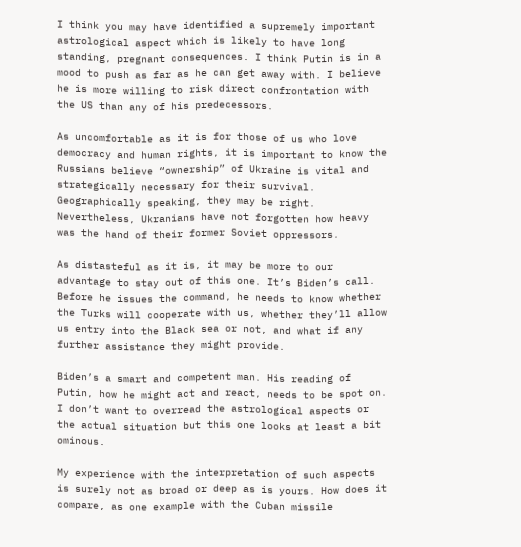I think you may have identified a supremely important astrological aspect which is likely to have long standing, pregnant consequences. I think Putin is in a mood to push as far as he can get away with. I believe he is more willing to risk direct confrontation with the US than any of his predecessors.

As uncomfortable as it is for those of us who love democracy and human rights, it is important to know the Russians believe “ownership” of Ukraine is vital and strategically necessary for their survival. Geographically speaking, they may be right. Nevertheless, Ukranians have not forgotten how heavy was the hand of their former Soviet oppressors.

As distasteful as it is, it may be more to our advantage to stay out of this one. It’s Biden’s call. Before he issues the command, he needs to know whether the Turks will cooperate with us, whether they’ll allow us entry into the Black sea or not, and what if any further assistance they might provide.

Biden’s a smart and competent man. His reading of Putin, how he might act and react, needs to be spot on. I don’t want to overread the astrological aspects or the actual situation but this one looks at least a bit ominous.

My experience with the interpretation of such aspects is surely not as broad or deep as is yours. How does it compare, as one example with the Cuban missile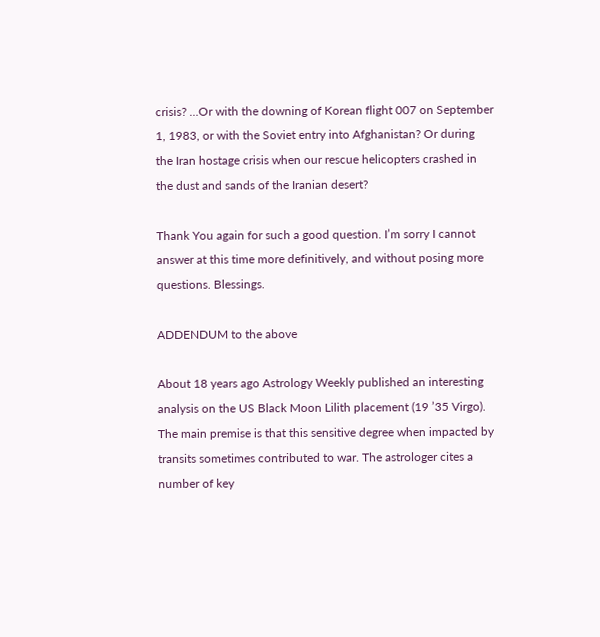crisis? …Or with the downing of Korean flight 007 on September 1, 1983, or with the Soviet entry into Afghanistan? Or during the Iran hostage crisis when our rescue helicopters crashed in the dust and sands of the Iranian desert?

Thank You again for such a good question. I’m sorry I cannot answer at this time more definitively, and without posing more questions. Blessings.

ADDENDUM to the above

About 18 years ago Astrology Weekly published an interesting analysis on the US Black Moon Lilith placement (19 ’35 Virgo). The main premise is that this sensitive degree when impacted by transits sometimes contributed to war. The astrologer cites a number of key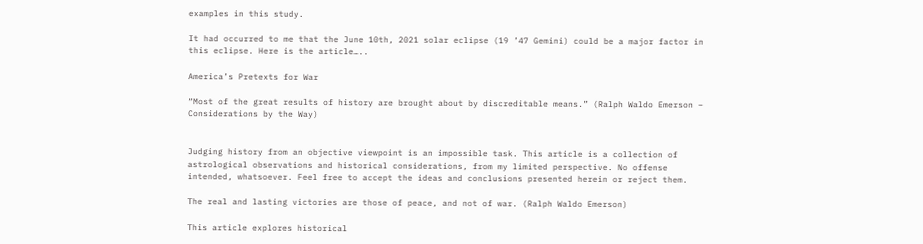examples in this study.

It had occurred to me that the June 10th, 2021 solar eclipse (19 ’47 Gemini) could be a major factor in this eclipse. Here is the article…..

America’s Pretexts for War

“Most of the great results of history are brought about by discreditable means.” (Ralph Waldo Emerson – Considerations by the Way)


Judging history from an objective viewpoint is an impossible task. This article is a collection of astrological observations and historical considerations, from my limited perspective. No offense intended, whatsoever. Feel free to accept the ideas and conclusions presented herein or reject them.

The real and lasting victories are those of peace, and not of war. (Ralph Waldo Emerson)

This article explores historical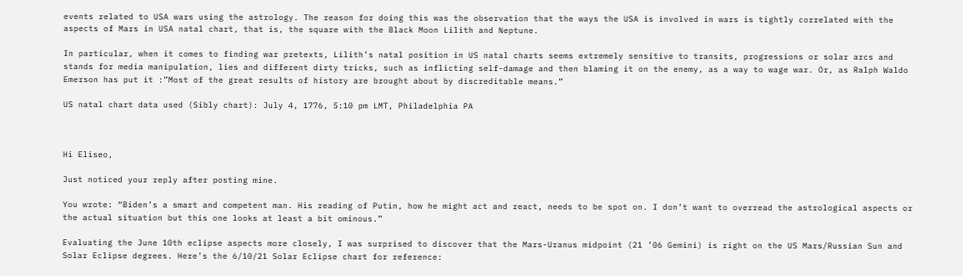events related to USA wars using the astrology. The reason for doing this was the observation that the ways the USA is involved in wars is tightly correlated with the aspects of Mars in USA natal chart, that is, the square with the Black Moon Lilith and Neptune.

In particular, when it comes to finding war pretexts, Lilith’s natal position in US natal charts seems extremely sensitive to transits, progressions or solar arcs and stands for media manipulation, lies and different dirty tricks, such as inflicting self-damage and then blaming it on the enemy, as a way to wage war. Or, as Ralph Waldo Emerson has put it :”Most of the great results of history are brought about by discreditable means.”

US natal chart data used (Sibly chart): July 4, 1776, 5:10 pm LMT, Philadelphia PA



Hi Eliseo,

Just noticed your reply after posting mine.

You wrote: “Biden’s a smart and competent man. His reading of Putin, how he might act and react, needs to be spot on. I don’t want to overread the astrological aspects or the actual situation but this one looks at least a bit ominous.”

Evaluating the June 10th eclipse aspects more closely, I was surprised to discover that the Mars-Uranus midpoint (21 ’06 Gemini) is right on the US Mars/Russian Sun and Solar Eclipse degrees. Here’s the 6/10/21 Solar Eclipse chart for reference: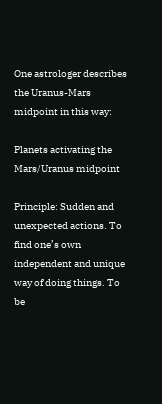One astrologer describes the Uranus-Mars midpoint in this way:

Planets activating the Mars/Uranus midpoint

Principle: Sudden and unexpected actions. To find one’s own independent and unique way of doing things. To be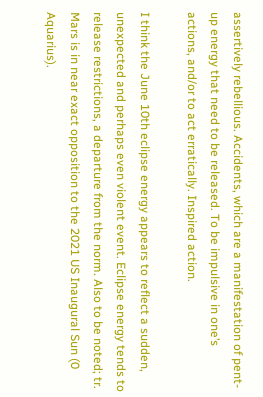assertively rebellious. Accidents, which are a manifestation of pent-up energy that need to be released. To be impulsive in one’s actions, and/or to act erratically. Inspired action.

I think the June 10th eclipse energy appears to reflect a sudden, unexpected and perhaps even violent event. Eclipse energy tends to release restrictions, a departure from the norm. Also to be noted; tr. Mars is in near exact opposition to the 2021 US Inaugural Sun (0 Aquarius).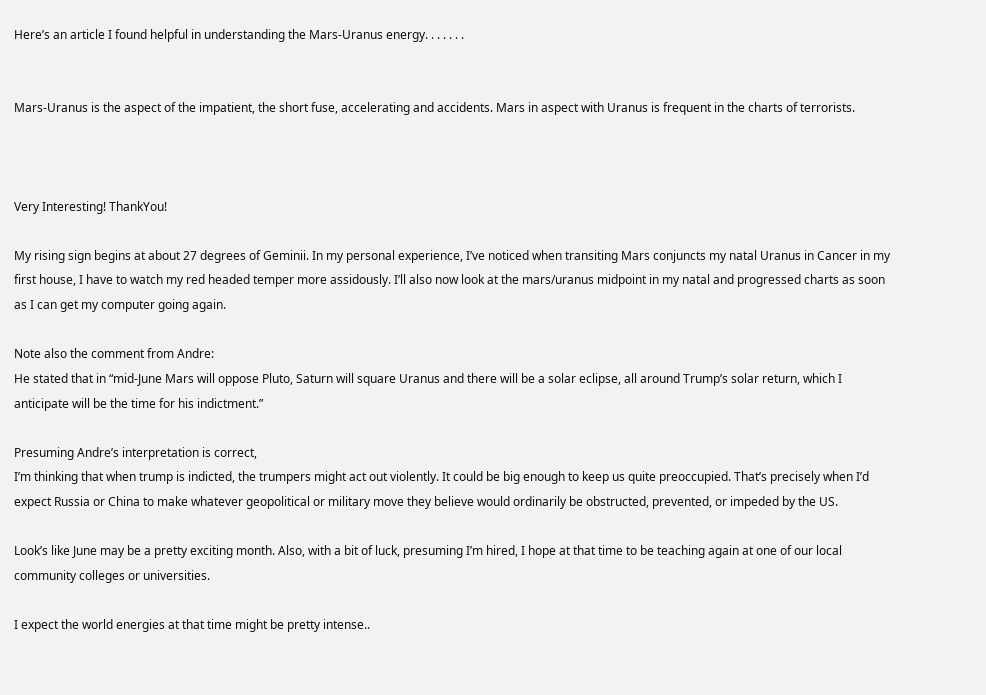Here’s an article I found helpful in understanding the Mars-Uranus energy. . . . . . .


Mars-Uranus is the aspect of the impatient, the short fuse, accelerating and accidents. Mars in aspect with Uranus is frequent in the charts of terrorists.



Very Interesting! ThankYou!

My rising sign begins at about 27 degrees of Geminii. In my personal experience, I’ve noticed when transiting Mars conjuncts my natal Uranus in Cancer in my first house, I have to watch my red headed temper more assidously. I’ll also now look at the mars/uranus midpoint in my natal and progressed charts as soon as I can get my computer going again.

Note also the comment from Andre:
He stated that in “mid-June Mars will oppose Pluto, Saturn will square Uranus and there will be a solar eclipse, all around Trump’s solar return, which I anticipate will be the time for his indictment.”

Presuming Andre’s interpretation is correct,
I’m thinking that when trump is indicted, the trumpers might act out violently. It could be big enough to keep us quite preoccupied. That’s precisely when I’d expect Russia or China to make whatever geopolitical or military move they believe would ordinarily be obstructed, prevented, or impeded by the US.

Look’s like June may be a pretty exciting month. Also, with a bit of luck, presuming I’m hired, I hope at that time to be teaching again at one of our local community colleges or universities.

I expect the world energies at that time might be pretty intense..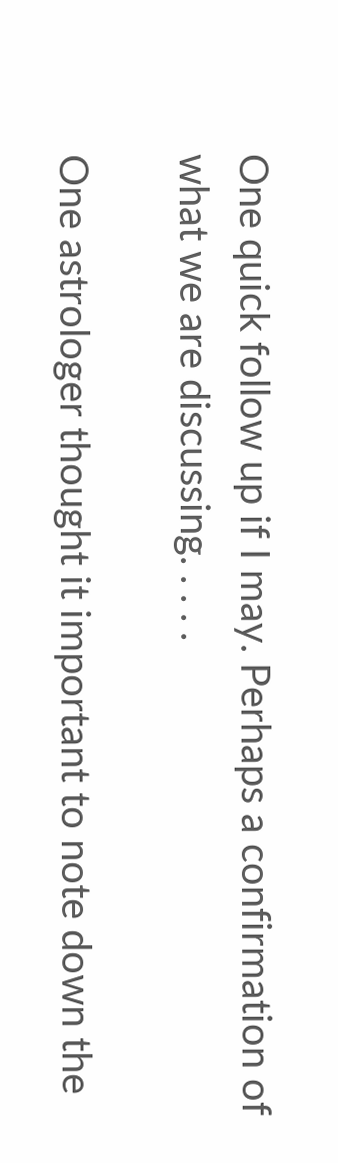One quick follow up if I may. Perhaps a confirmation of what we are discussing. . . . .

One astrologer thought it important to note down the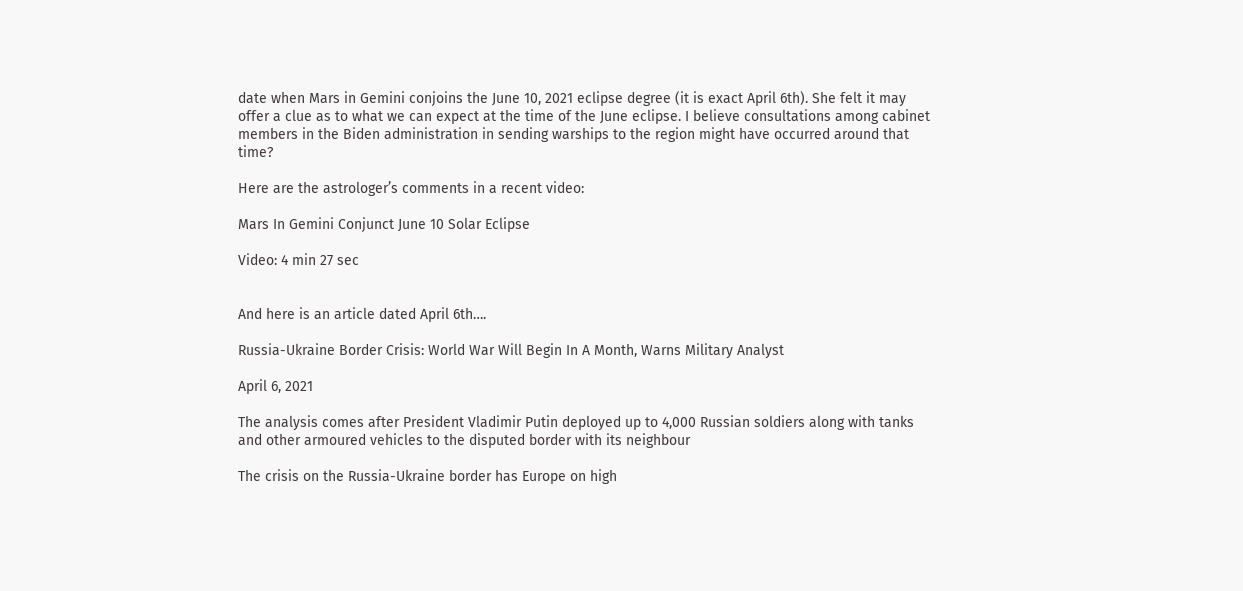date when Mars in Gemini conjoins the June 10, 2021 eclipse degree (it is exact April 6th). She felt it may offer a clue as to what we can expect at the time of the June eclipse. I believe consultations among cabinet members in the Biden administration in sending warships to the region might have occurred around that time?

Here are the astrologer’s comments in a recent video:

Mars In Gemini Conjunct June 10 Solar Eclipse

Video: 4 min 27 sec


And here is an article dated April 6th….

Russia-Ukraine Border Crisis: World War Will Begin In A Month, Warns Military Analyst

April 6, 2021

The analysis comes after President Vladimir Putin deployed up to 4,000 Russian soldiers along with tanks and other armoured vehicles to the disputed border with its neighbour

The crisis on the Russia-Ukraine border has Europe on high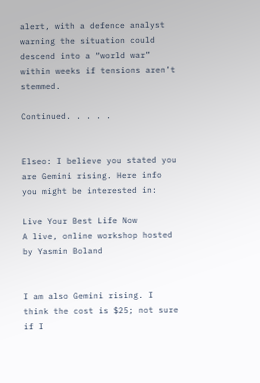alert, with a defence analyst warning the situation could descend into a “world war” within weeks if tensions aren’t stemmed.

Continued. . . . .


Elseo: I believe you stated you are Gemini rising. Here info you might be interested in:

Live Your Best Life Now
A live, online workshop hosted by Yasmin Boland


I am also Gemini rising. I think the cost is $25; not sure if I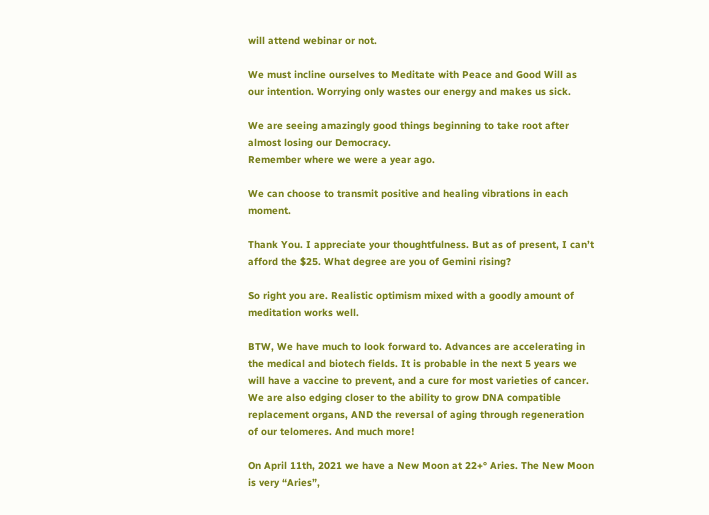will attend webinar or not.

We must incline ourselves to Meditate with Peace and Good Will as our intention. Worrying only wastes our energy and makes us sick.

We are seeing amazingly good things beginning to take root after almost losing our Democracy.
Remember where we were a year ago.

We can choose to transmit positive and healing vibrations in each moment.

Thank You. I appreciate your thoughtfulness. But as of present, I can’t afford the $25. What degree are you of Gemini rising?

So right you are. Realistic optimism mixed with a goodly amount of meditation works well.

BTW, We have much to look forward to. Advances are accelerating in the medical and biotech fields. It is probable in the next 5 years we will have a vaccine to prevent, and a cure for most varieties of cancer. We are also edging closer to the ability to grow DNA compatible replacement organs, AND the reversal of aging through regeneration of our telomeres. And much more!

On April 11th, 2021 we have a New Moon at 22+° Aries. The New Moon is very “Aries”,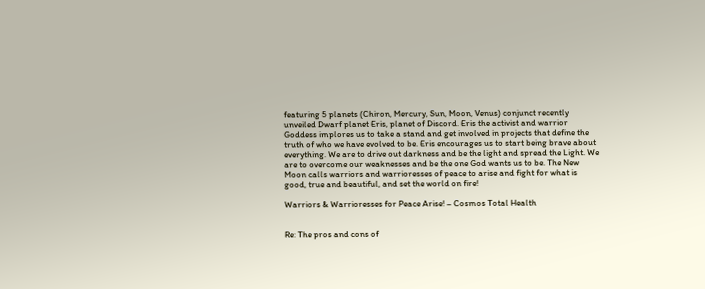featuring 5 planets (Chiron, Mercury, Sun, Moon, Venus) conjunct recently unveiled Dwarf planet Eris, planet of Discord. Eris the activist and warrior Goddess implores us to take a stand and get involved in projects that define the truth of who we have evolved to be. Eris encourages us to start being brave about everything. We are to drive out darkness and be the light and spread the Light. We are to overcome our weaknesses and be the one God wants us to be. The New Moon calls warriors and warrioresses of peace to arise and fight for what is good, true and beautiful, and set the world on fire!

Warriors & Warrioresses for Peace Arise! – Cosmos Total Health


Re: The pros and cons of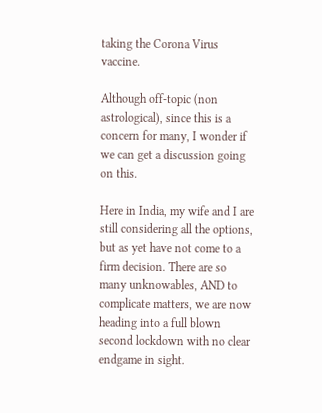taking the Corona Virus vaccine.

Although off-topic (non astrological), since this is a concern for many, I wonder if we can get a discussion going on this.

Here in India, my wife and I are still considering all the options, but as yet have not come to a firm decision. There are so many unknowables, AND to complicate matters, we are now heading into a full blown second lockdown with no clear endgame in sight.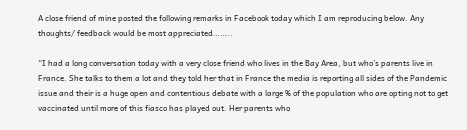A close friend of mine posted the following remarks in Facebook today which I am reproducing below. Any thoughts/ feedback would be most appreciated……..

“I had a long conversation today with a very close friend who lives in the Bay Area, but who’s parents live in France. She talks to them a lot and they told her that in France the media is reporting all sides of the Pandemic issue and their is a huge open and contentious debate with a large % of the population who are opting not to get vaccinated until more of this fiasco has played out. Her parents who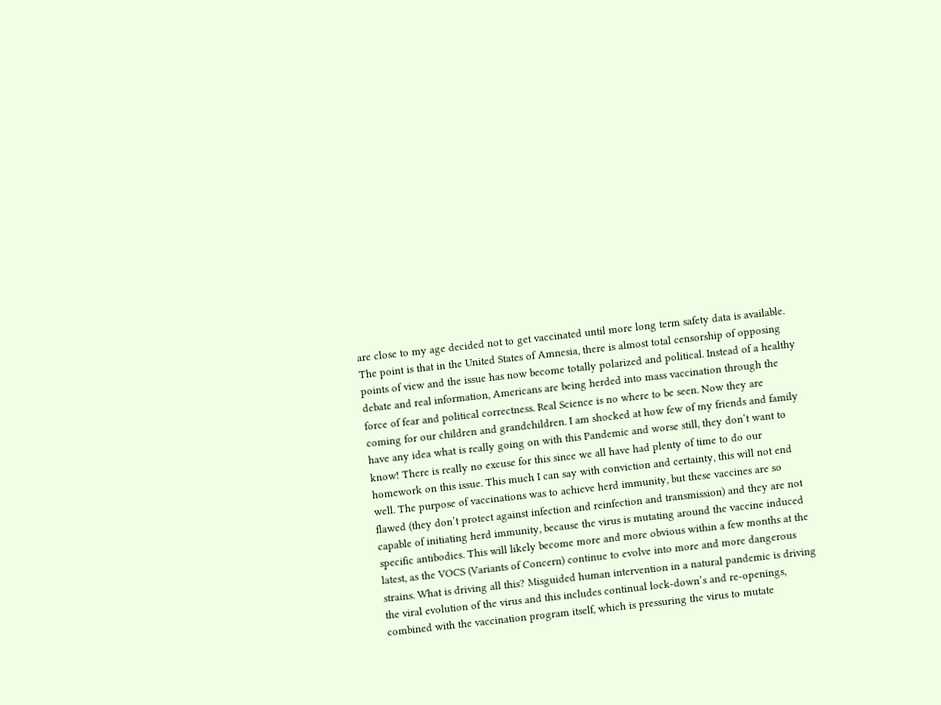are close to my age decided not to get vaccinated until more long term safety data is available. The point is that in the United States of Amnesia, there is almost total censorship of opposing points of view and the issue has now become totally polarized and political. Instead of a healthy debate and real information, Americans are being herded into mass vaccination through the force of fear and political correctness. Real Science is no where to be seen. Now they are coming for our children and grandchildren. I am shocked at how few of my friends and family have any idea what is really going on with this Pandemic and worse still, they don’t want to know! There is really no excuse for this since we all have had plenty of time to do our homework on this issue. This much I can say with conviction and certainty, this will not end well. The purpose of vaccinations was to achieve herd immunity, but these vaccines are so flawed (they don’t protect against infection and reinfection and transmission) and they are not capable of initiating herd immunity, because the virus is mutating around the vaccine induced specific antibodies. This will likely become more and more obvious within a few months at the latest, as the VOCS (Variants of Concern) continue to evolve into more and more dangerous strains. What is driving all this? Misguided human intervention in a natural pandemic is driving the viral evolution of the virus and this includes continual lock-down’s and re-openings, combined with the vaccination program itself, which is pressuring the virus to mutate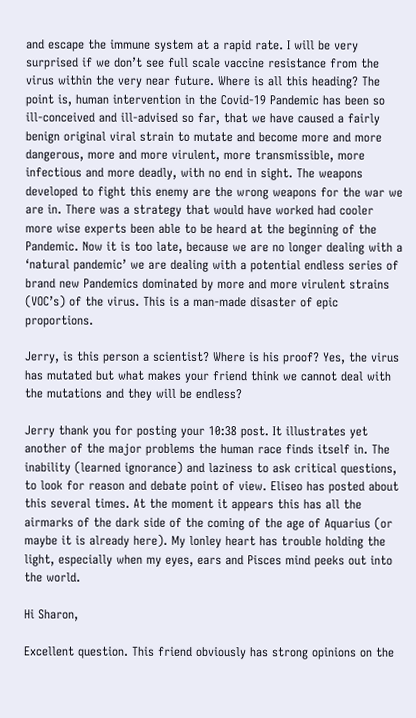and escape the immune system at a rapid rate. I will be very surprised if we don’t see full scale vaccine resistance from the virus within the very near future. Where is all this heading? The point is, human intervention in the Covid-19 Pandemic has been so ill-conceived and ill-advised so far, that we have caused a fairly benign original viral strain to mutate and become more and more dangerous, more and more virulent, more transmissible, more infectious and more deadly, with no end in sight. The weapons developed to fight this enemy are the wrong weapons for the war we are in. There was a strategy that would have worked had cooler more wise experts been able to be heard at the beginning of the Pandemic. Now it is too late, because we are no longer dealing with a ‘natural pandemic’ we are dealing with a potential endless series of brand new Pandemics dominated by more and more virulent strains (VOC’s) of the virus. This is a man-made disaster of epic proportions.

Jerry, is this person a scientist? Where is his proof? Yes, the virus has mutated but what makes your friend think we cannot deal with the mutations and they will be endless?

Jerry thank you for posting your 10:38 post. It illustrates yet another of the major problems the human race finds itself in. The inability (learned ignorance) and laziness to ask critical questions, to look for reason and debate point of view. Eliseo has posted about this several times. At the moment it appears this has all the airmarks of the dark side of the coming of the age of Aquarius (or maybe it is already here). My lonley heart has trouble holding the light, especially when my eyes, ears and Pisces mind peeks out into the world.

Hi Sharon,

Excellent question. This friend obviously has strong opinions on the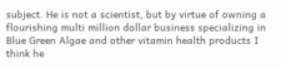subject. He is not a scientist, but by virtue of owning a flourishing multi million dollar business specializing in Blue Green Algae and other vitamin health products I think he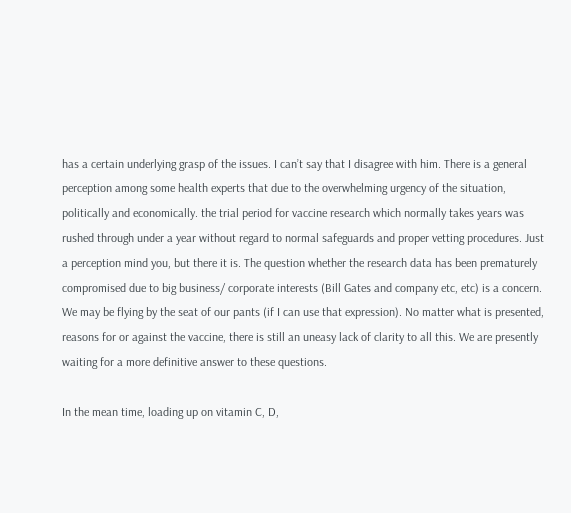has a certain underlying grasp of the issues. I can’t say that I disagree with him. There is a general perception among some health experts that due to the overwhelming urgency of the situation, politically and economically. the trial period for vaccine research which normally takes years was rushed through under a year without regard to normal safeguards and proper vetting procedures. Just a perception mind you, but there it is. The question whether the research data has been prematurely compromised due to big business/ corporate interests (Bill Gates and company etc, etc) is a concern. We may be flying by the seat of our pants (if I can use that expression). No matter what is presented, reasons for or against the vaccine, there is still an uneasy lack of clarity to all this. We are presently waiting for a more definitive answer to these questions.

In the mean time, loading up on vitamin C, D,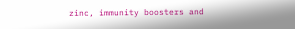zinc, immunity boosters and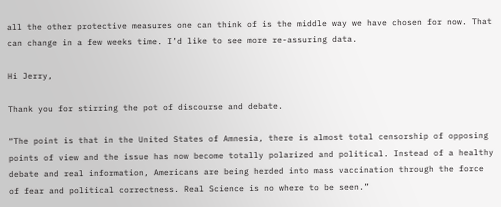all the other protective measures one can think of is the middle way we have chosen for now. That can change in a few weeks time. I’d like to see more re-assuring data.

Hi Jerry,

Thank you for stirring the pot of discourse and debate.

“The point is that in the United States of Amnesia, there is almost total censorship of opposing points of view and the issue has now become totally polarized and political. Instead of a healthy debate and real information, Americans are being herded into mass vaccination through the force of fear and political correctness. Real Science is no where to be seen.”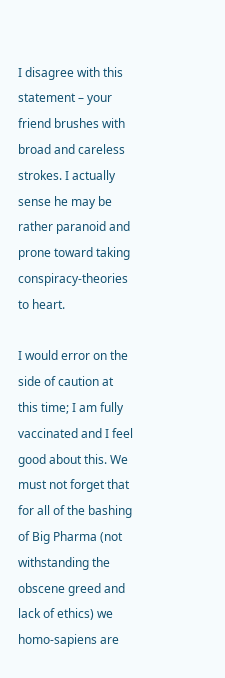I disagree with this statement – your friend brushes with broad and careless strokes. I actually sense he may be rather paranoid and prone toward taking conspiracy-theories to heart.

I would error on the side of caution at this time; I am fully vaccinated and I feel good about this. We must not forget that for all of the bashing of Big Pharma (not withstanding the obscene greed and lack of ethics) we homo-sapiens are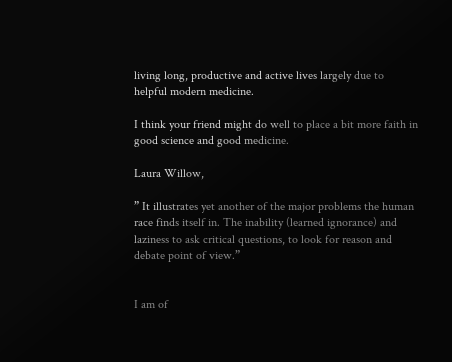living long, productive and active lives largely due to helpful modern medicine.

I think your friend might do well to place a bit more faith in good science and good medicine.

Laura Willow,

” It illustrates yet another of the major problems the human race finds itself in. The inability (learned ignorance) and laziness to ask critical questions, to look for reason and debate point of view.”


I am of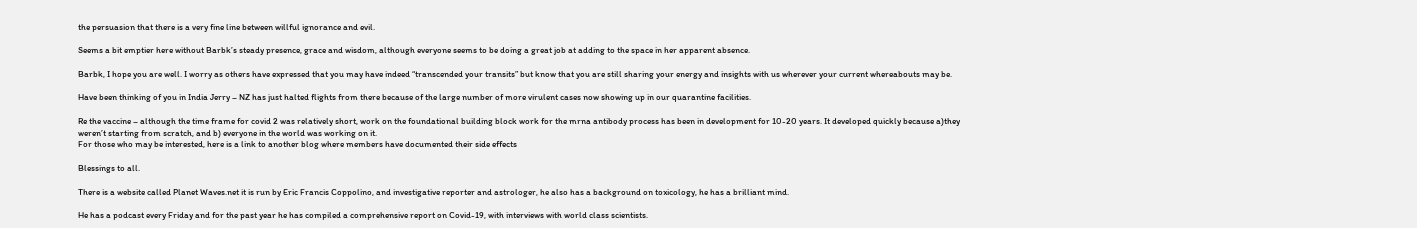the persuasion that there is a very fine line between willful ignorance and evil.

Seems a bit emptier here without Barbk’s steady presence, grace and wisdom, although everyone seems to be doing a great job at adding to the space in her apparent absence.

Barbk, I hope you are well. I worry as others have expressed that you may have indeed “transcended your transits” but know that you are still sharing your energy and insights with us wherever your current whereabouts may be.

Have been thinking of you in India Jerry – NZ has just halted flights from there because of the large number of more virulent cases now showing up in our quarantine facilities.

Re the vaccine – although the time frame for covid 2 was relatively short, work on the foundational building block work for the mrna antibody process has been in development for 10-20 years. It developed quickly because a)they weren’t starting from scratch, and b) everyone in the world was working on it.
For those who may be interested, here is a link to another blog where members have documented their side effects

Blessings to all.

There is a website called Planet Waves.net it is run by Eric Francis Coppolino, and investigative reporter and astrologer, he also has a background on toxicology, he has a brilliant mind.

He has a podcast every Friday and for the past year he has compiled a comprehensive report on Covid-19, with interviews with world class scientists.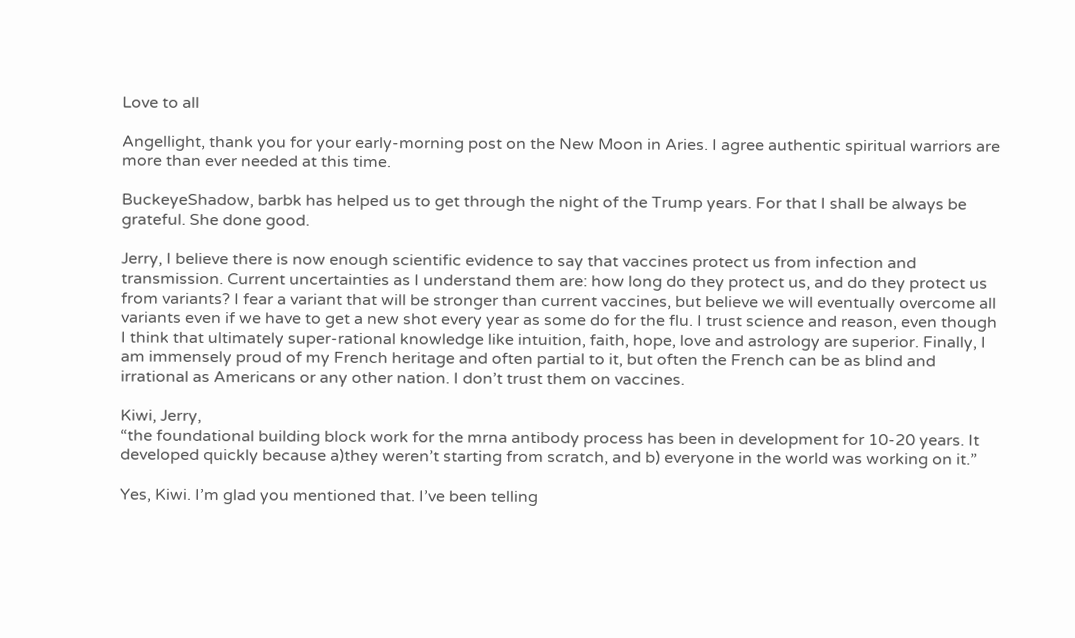Love to all

Angellight, thank you for your early-morning post on the New Moon in Aries. I agree authentic spiritual warriors are more than ever needed at this time.

BuckeyeShadow, barbk has helped us to get through the night of the Trump years. For that I shall be always be grateful. She done good.

Jerry, I believe there is now enough scientific evidence to say that vaccines protect us from infection and transmission. Current uncertainties as I understand them are: how long do they protect us, and do they protect us from variants? I fear a variant that will be stronger than current vaccines, but believe we will eventually overcome all variants even if we have to get a new shot every year as some do for the flu. I trust science and reason, even though I think that ultimately super-rational knowledge like intuition, faith, hope, love and astrology are superior. Finally, I am immensely proud of my French heritage and often partial to it, but often the French can be as blind and irrational as Americans or any other nation. I don’t trust them on vaccines.

Kiwi, Jerry,
“the foundational building block work for the mrna antibody process has been in development for 10-20 years. It developed quickly because a)they weren’t starting from scratch, and b) everyone in the world was working on it.”

Yes, Kiwi. I’m glad you mentioned that. I’ve been telling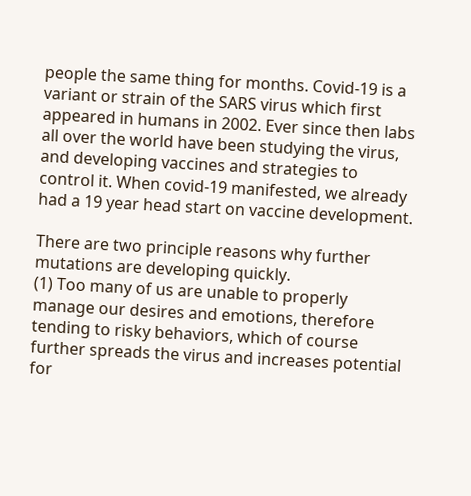people the same thing for months. Covid-19 is a variant or strain of the SARS virus which first appeared in humans in 2002. Ever since then labs all over the world have been studying the virus, and developing vaccines and strategies to control it. When covid-19 manifested, we already had a 19 year head start on vaccine development.

There are two principle reasons why further mutations are developing quickly.
(1) Too many of us are unable to properly manage our desires and emotions, therefore tending to risky behaviors, which of course further spreads the virus and increases potential for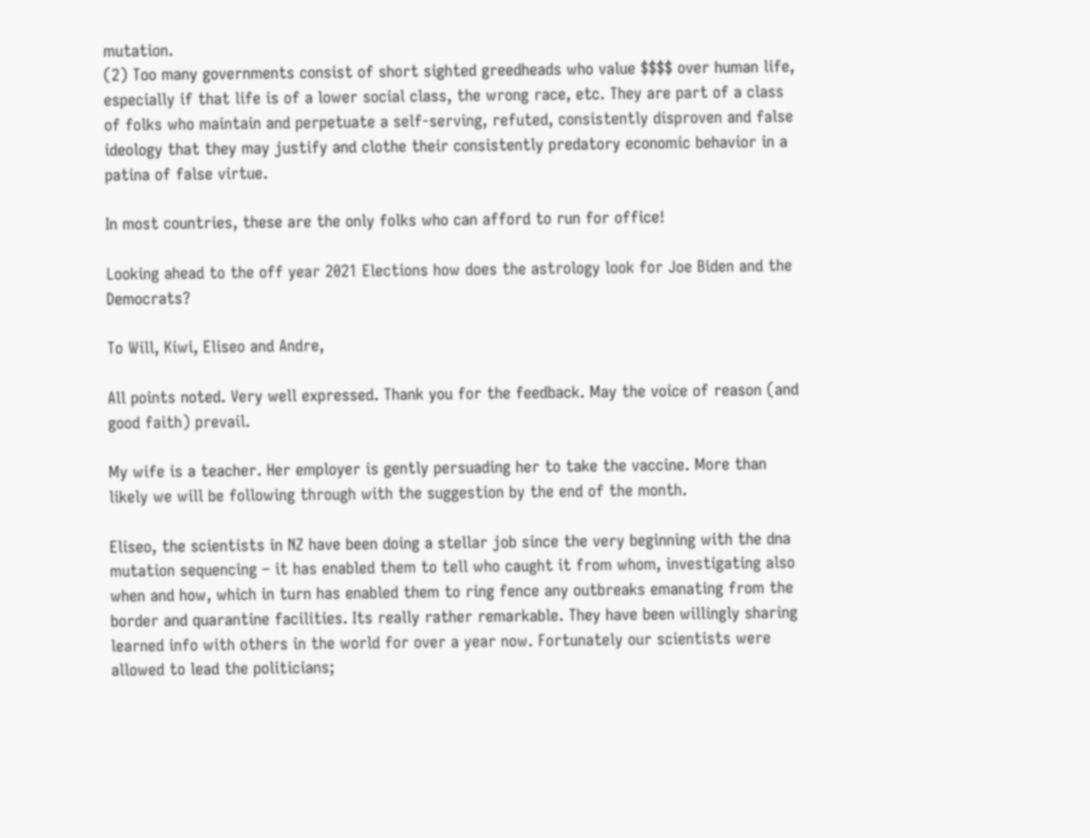mutation.
(2) Too many governments consist of short sighted greedheads who value $$$$ over human life, especially if that life is of a lower social class, the wrong race, etc. They are part of a class of folks who maintain and perpetuate a self-serving, refuted, consistently disproven and false ideology that they may justify and clothe their consistently predatory economic behavior in a patina of false virtue.

In most countries, these are the only folks who can afford to run for office!

Looking ahead to the off year 2021 Elections how does the astrology look for Joe Biden and the Democrats?

To Will, Kiwi, Eliseo and Andre,

All points noted. Very well expressed. Thank you for the feedback. May the voice of reason (and good faith) prevail.

My wife is a teacher. Her employer is gently persuading her to take the vaccine. More than likely we will be following through with the suggestion by the end of the month.

Eliseo, the scientists in NZ have been doing a stellar job since the very beginning with the dna mutation sequencing – it has enabled them to tell who caught it from whom, investigating also when and how, which in turn has enabled them to ring fence any outbreaks emanating from the border and quarantine facilities. Its really rather remarkable. They have been willingly sharing learned info with others in the world for over a year now. Fortunately our scientists were allowed to lead the politicians;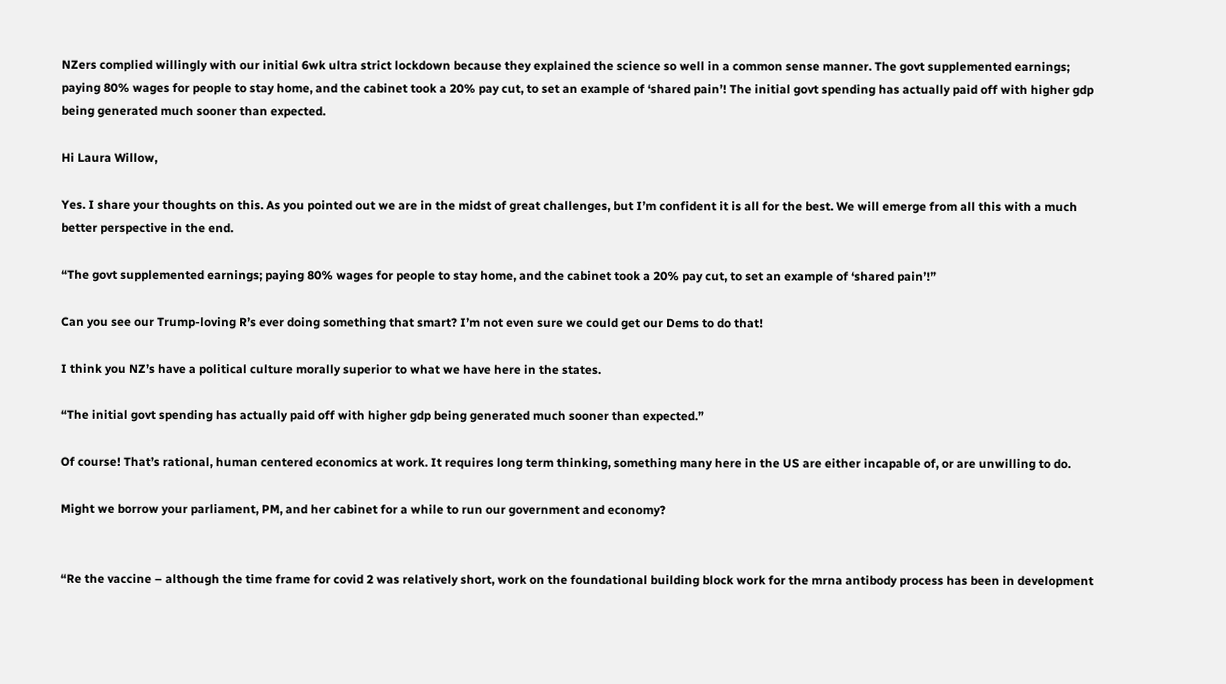NZers complied willingly with our initial 6wk ultra strict lockdown because they explained the science so well in a common sense manner. The govt supplemented earnings; paying 80% wages for people to stay home, and the cabinet took a 20% pay cut, to set an example of ‘shared pain’! The initial govt spending has actually paid off with higher gdp being generated much sooner than expected.

Hi Laura Willow,

Yes. I share your thoughts on this. As you pointed out we are in the midst of great challenges, but I’m confident it is all for the best. We will emerge from all this with a much better perspective in the end.

“The govt supplemented earnings; paying 80% wages for people to stay home, and the cabinet took a 20% pay cut, to set an example of ‘shared pain’!”

Can you see our Trump-loving R’s ever doing something that smart? I’m not even sure we could get our Dems to do that!

I think you NZ’s have a political culture morally superior to what we have here in the states.

“The initial govt spending has actually paid off with higher gdp being generated much sooner than expected.”

Of course! That’s rational, human centered economics at work. It requires long term thinking, something many here in the US are either incapable of, or are unwilling to do.

Might we borrow your parliament, PM, and her cabinet for a while to run our government and economy?


“Re the vaccine – although the time frame for covid 2 was relatively short, work on the foundational building block work for the mrna antibody process has been in development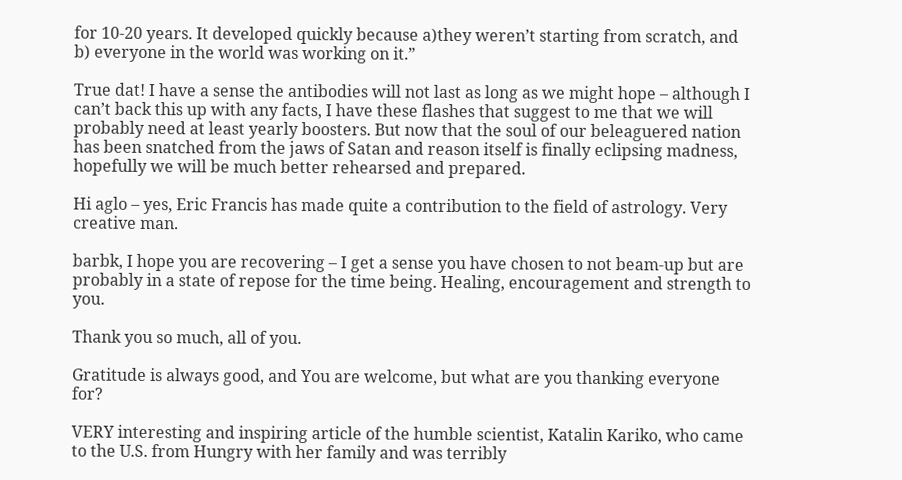for 10-20 years. It developed quickly because a)they weren’t starting from scratch, and b) everyone in the world was working on it.”

True dat! I have a sense the antibodies will not last as long as we might hope – although I can’t back this up with any facts, I have these flashes that suggest to me that we will probably need at least yearly boosters. But now that the soul of our beleaguered nation has been snatched from the jaws of Satan and reason itself is finally eclipsing madness, hopefully we will be much better rehearsed and prepared.

Hi aglo – yes, Eric Francis has made quite a contribution to the field of astrology. Very creative man.

barbk, I hope you are recovering – I get a sense you have chosen to not beam-up but are probably in a state of repose for the time being. Healing, encouragement and strength to you.

Thank you so much, all of you.

Gratitude is always good, and You are welcome, but what are you thanking everyone for?

VERY interesting and inspiring article of the humble scientist, Katalin Kariko, who came to the U.S. from Hungry with her family and was terribly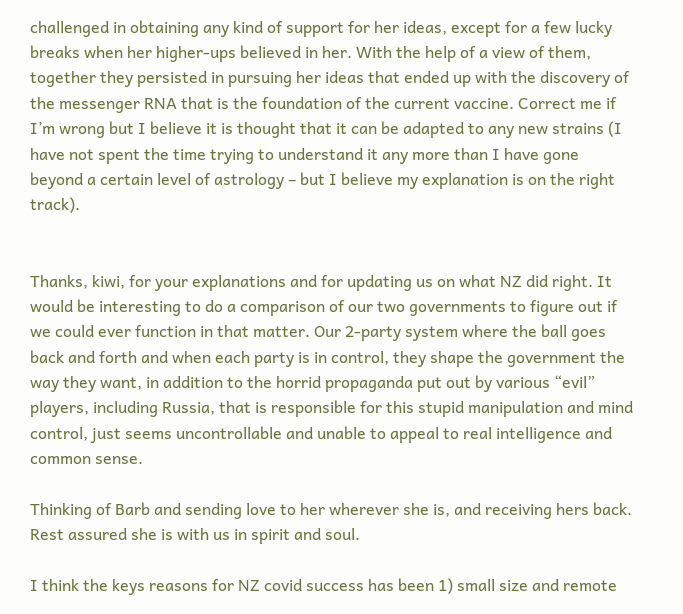challenged in obtaining any kind of support for her ideas, except for a few lucky breaks when her higher-ups believed in her. With the help of a view of them, together they persisted in pursuing her ideas that ended up with the discovery of the messenger RNA that is the foundation of the current vaccine. Correct me if I’m wrong but I believe it is thought that it can be adapted to any new strains (I have not spent the time trying to understand it any more than I have gone beyond a certain level of astrology – but I believe my explanation is on the right track).


Thanks, kiwi, for your explanations and for updating us on what NZ did right. It would be interesting to do a comparison of our two governments to figure out if we could ever function in that matter. Our 2-party system where the ball goes back and forth and when each party is in control, they shape the government the way they want, in addition to the horrid propaganda put out by various “evil” players, including Russia, that is responsible for this stupid manipulation and mind control, just seems uncontrollable and unable to appeal to real intelligence and common sense.

Thinking of Barb and sending love to her wherever she is, and receiving hers back. Rest assured she is with us in spirit and soul.

I think the keys reasons for NZ covid success has been 1) small size and remote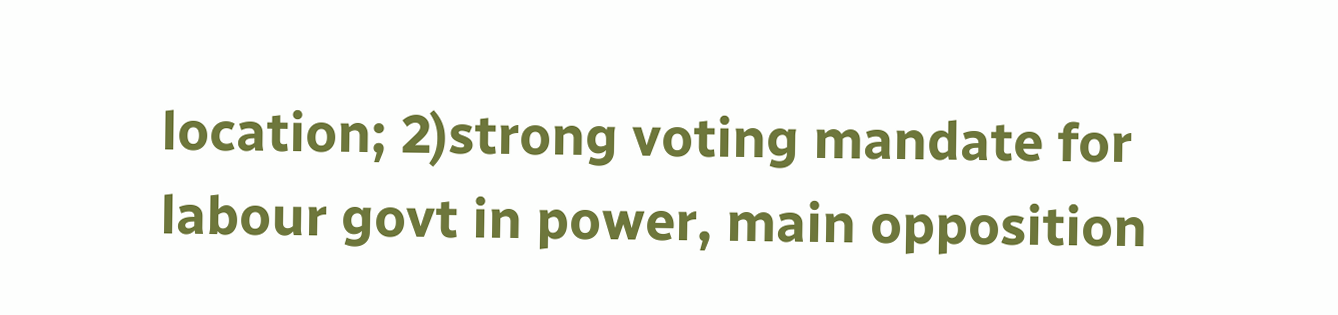location; 2)strong voting mandate for labour govt in power, main opposition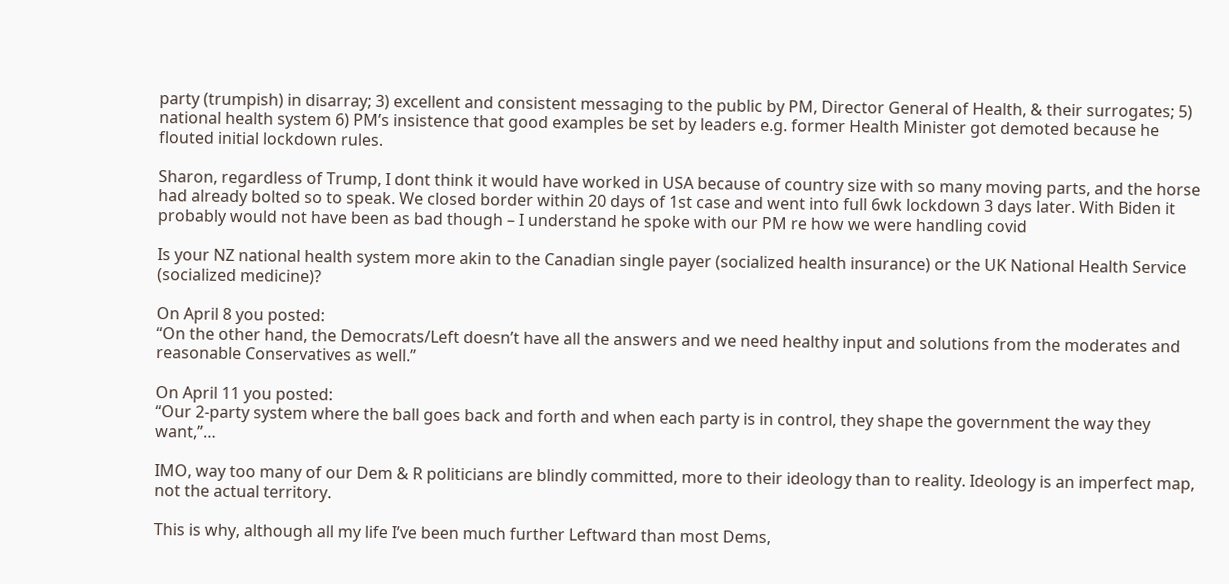party (trumpish) in disarray; 3) excellent and consistent messaging to the public by PM, Director General of Health, & their surrogates; 5) national health system 6) PM’s insistence that good examples be set by leaders e.g. former Health Minister got demoted because he flouted initial lockdown rules.

Sharon, regardless of Trump, I dont think it would have worked in USA because of country size with so many moving parts, and the horse had already bolted so to speak. We closed border within 20 days of 1st case and went into full 6wk lockdown 3 days later. With Biden it probably would not have been as bad though – I understand he spoke with our PM re how we were handling covid

Is your NZ national health system more akin to the Canadian single payer (socialized health insurance) or the UK National Health Service (socialized medicine)?

On April 8 you posted:
“On the other hand, the Democrats/Left doesn’t have all the answers and we need healthy input and solutions from the moderates and reasonable Conservatives as well.”

On April 11 you posted:
“Our 2-party system where the ball goes back and forth and when each party is in control, they shape the government the way they want,”…

IMO, way too many of our Dem & R politicians are blindly committed, more to their ideology than to reality. Ideology is an imperfect map, not the actual territory.

This is why, although all my life I’ve been much further Leftward than most Dems,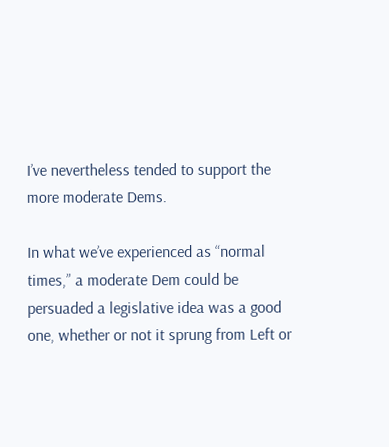I’ve nevertheless tended to support the more moderate Dems.

In what we’ve experienced as “normal times,” a moderate Dem could be persuaded a legislative idea was a good one, whether or not it sprung from Left or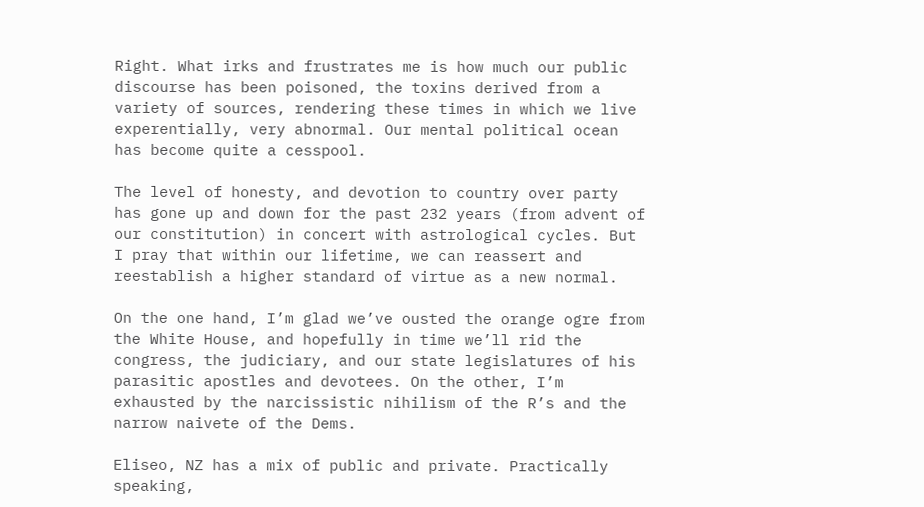Right. What irks and frustrates me is how much our public discourse has been poisoned, the toxins derived from a variety of sources, rendering these times in which we live experentially, very abnormal. Our mental political ocean has become quite a cesspool.

The level of honesty, and devotion to country over party has gone up and down for the past 232 years (from advent of our constitution) in concert with astrological cycles. But I pray that within our lifetime, we can reassert and reestablish a higher standard of virtue as a new normal.

On the one hand, I’m glad we’ve ousted the orange ogre from the White House, and hopefully in time we’ll rid the congress, the judiciary, and our state legislatures of his parasitic apostles and devotees. On the other, I’m exhausted by the narcissistic nihilism of the R’s and the narrow naivete of the Dems.

Eliseo, NZ has a mix of public and private. Practically speaking,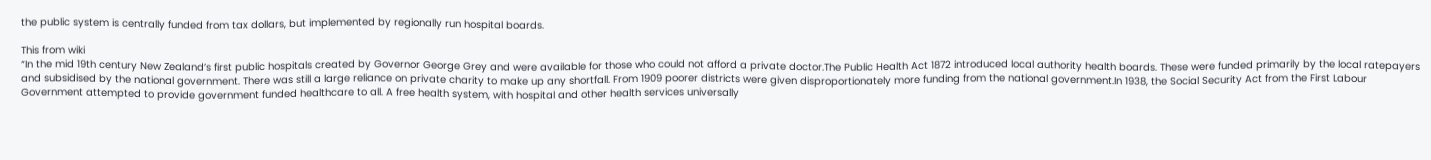the public system is centrally funded from tax dollars, but implemented by regionally run hospital boards.

This from wiki
“In the mid 19th century New Zealand’s first public hospitals created by Governor George Grey and were available for those who could not afford a private doctor.The Public Health Act 1872 introduced local authority health boards. These were funded primarily by the local ratepayers and subsidised by the national government. There was still a large reliance on private charity to make up any shortfall. From 1909 poorer districts were given disproportionately more funding from the national government.In 1938, the Social Security Act from the First Labour Government attempted to provide government funded healthcare to all. A free health system, with hospital and other health services universally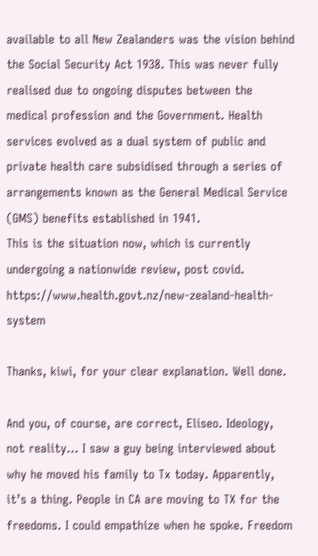available to all New Zealanders was the vision behind the Social Security Act 1938. This was never fully realised due to ongoing disputes between the medical profession and the Government. Health services evolved as a dual system of public and private health care subsidised through a series of arrangements known as the General Medical Service (GMS) benefits established in 1941.
This is the situation now, which is currently undergoing a nationwide review, post covid. https://www.health.govt.nz/new-zealand-health-system

Thanks, kiwi, for your clear explanation. Well done.

And you, of course, are correct, Eliseo. Ideology, not reality… I saw a guy being interviewed about why he moved his family to Tx today. Apparently, it’s a thing. People in CA are moving to TX for the freedoms. I could empathize when he spoke. Freedom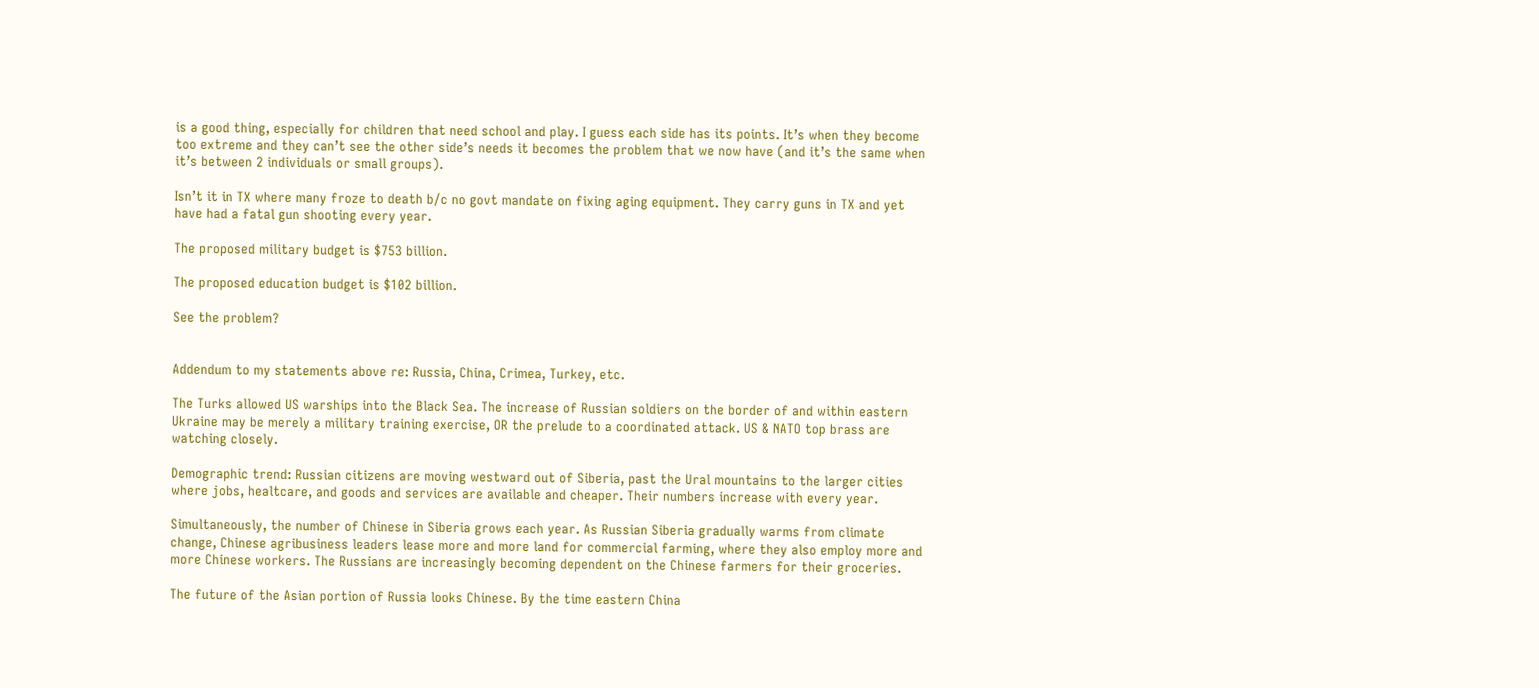is a good thing, especially for children that need school and play. I guess each side has its points. It’s when they become too extreme and they can’t see the other side’s needs it becomes the problem that we now have (and it’s the same when it’s between 2 individuals or small groups).

Isn’t it in TX where many froze to death b/c no govt mandate on fixing aging equipment. They carry guns in TX and yet have had a fatal gun shooting every year.

The proposed military budget is $753 billion.

The proposed education budget is $102 billion.

See the problem?


Addendum to my statements above re: Russia, China, Crimea, Turkey, etc.

The Turks allowed US warships into the Black Sea. The increase of Russian soldiers on the border of and within eastern Ukraine may be merely a military training exercise, OR the prelude to a coordinated attack. US & NATO top brass are watching closely.

Demographic trend: Russian citizens are moving westward out of Siberia, past the Ural mountains to the larger cities where jobs, healtcare, and goods and services are available and cheaper. Their numbers increase with every year.

Simultaneously, the number of Chinese in Siberia grows each year. As Russian Siberia gradually warms from climate change, Chinese agribusiness leaders lease more and more land for commercial farming, where they also employ more and more Chinese workers. The Russians are increasingly becoming dependent on the Chinese farmers for their groceries.

The future of the Asian portion of Russia looks Chinese. By the time eastern China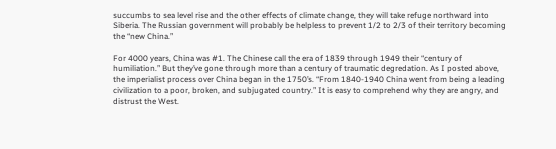succumbs to sea level rise and the other effects of climate change, they will take refuge northward into Siberia. The Russian government will probably be helpless to prevent 1/2 to 2/3 of their territory becoming the “new China.”

For 4000 years, China was #1. The Chinese call the era of 1839 through 1949 their “century of humiliation.” But they’ve gone through more than a century of traumatic degredation. As I posted above, the imperialist process over China began in the 1750’s. “From 1840-1940 China went from being a leading civilization to a poor, broken, and subjugated country.” It is easy to comprehend why they are angry, and distrust the West.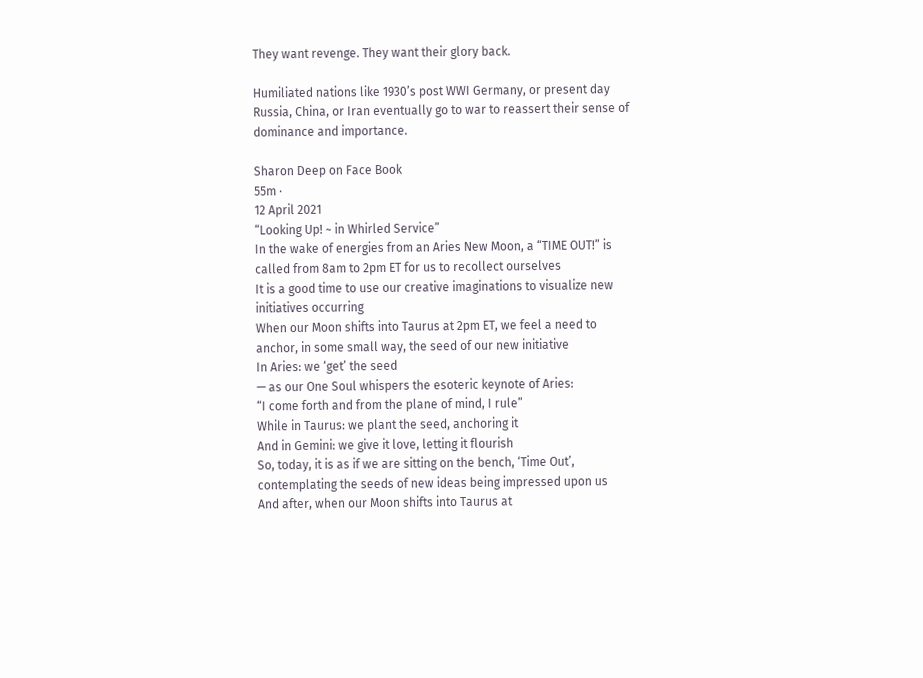They want revenge. They want their glory back.

Humiliated nations like 1930’s post WWI Germany, or present day Russia, China, or Iran eventually go to war to reassert their sense of dominance and importance.

Sharon Deep on Face Book
55m ·
12 April 2021
“Looking Up! ~ in Whirled Service”
In the wake of energies from an Aries New Moon, a “TIME OUT!” is called from 8am to 2pm ET for us to recollect ourselves
It is a good time to use our creative imaginations to visualize new initiatives occurring
When our Moon shifts into Taurus at 2pm ET, we feel a need to anchor, in some small way, the seed of our new initiative
In Aries: we ‘get’ the seed
— as our One Soul whispers the esoteric keynote of Aries:
“I come forth and from the plane of mind, I rule”
While in Taurus: we plant the seed, anchoring it
And in Gemini: we give it love, letting it flourish
So, today, it is as if we are sitting on the bench, ‘Time Out’, contemplating the seeds of new ideas being impressed upon us
And after, when our Moon shifts into Taurus at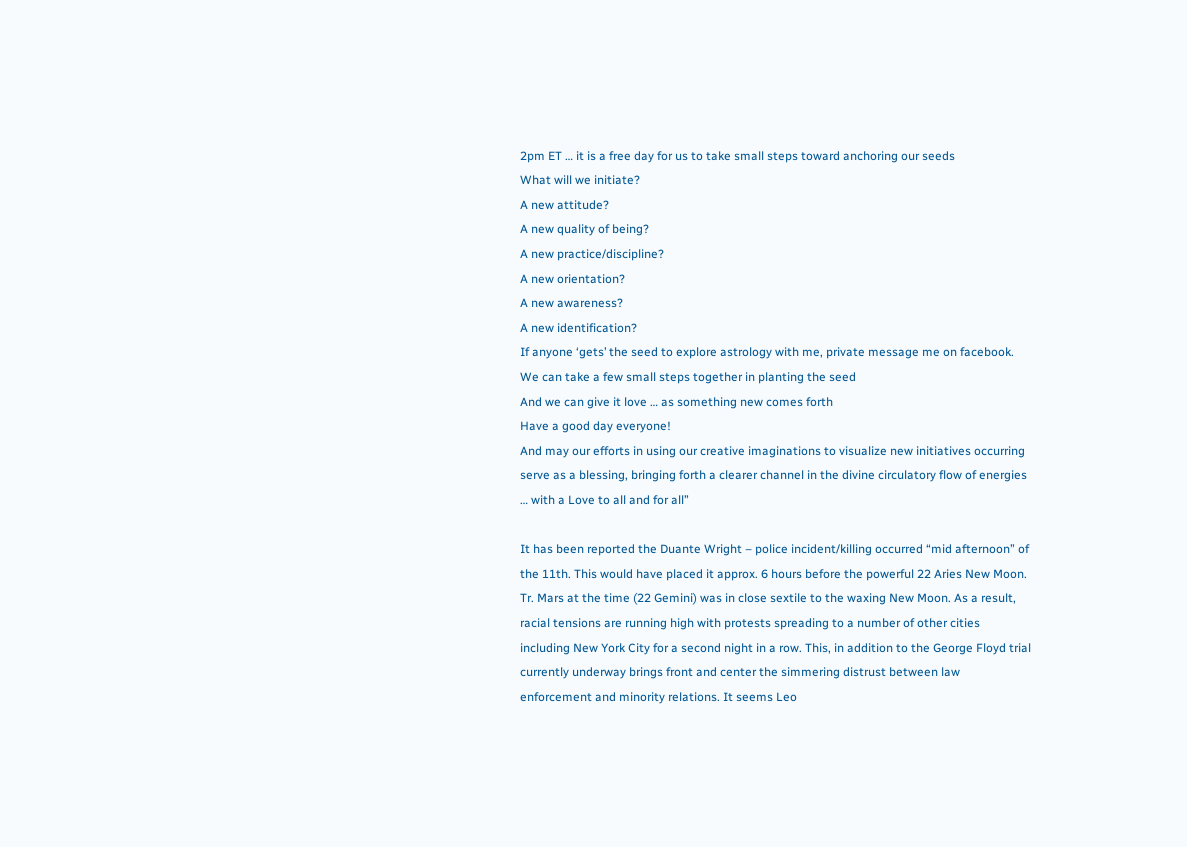2pm ET … it is a free day for us to take small steps toward anchoring our seeds
What will we initiate?
A new attitude?
A new quality of being?
A new practice/discipline?
A new orientation?
A new awareness?
A new identification?
If anyone ‘gets’ the seed to explore astrology with me, private message me on facebook.
We can take a few small steps together in planting the seed
And we can give it love … as something new comes forth
Have a good day everyone!
And may our efforts in using our creative imaginations to visualize new initiatives occurring serve as a blessing, bringing forth a clearer channel in the divine circulatory flow of energies … with a Love to all and for all”

It has been reported the Duante Wright – police incident/killing occurred “mid afternoon” of the 11th. This would have placed it approx. 6 hours before the powerful 22 Aries New Moon. Tr. Mars at the time (22 Gemini) was in close sextile to the waxing New Moon. As a result, racial tensions are running high with protests spreading to a number of other cities including New York City for a second night in a row. This, in addition to the George Floyd trial currently underway brings front and center the simmering distrust between law enforcement and minority relations. It seems Leo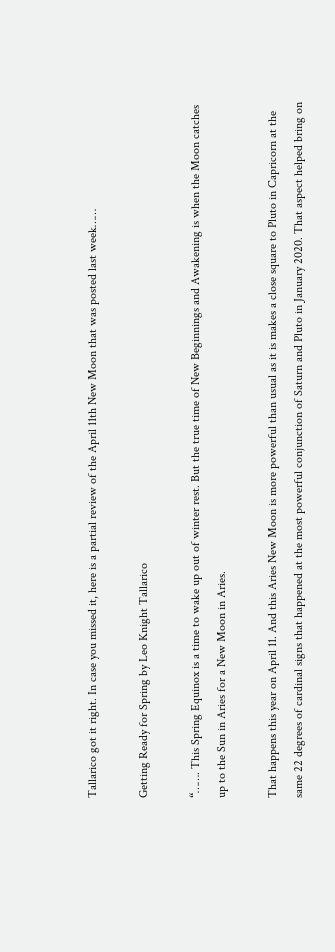Tallarico got it right. In case you missed it, here is a partial review of the April 11th New Moon that was posted last week……

Getting Ready for Spring by Leo Knight Tallarico

“……. This Spring Equinox is a time to wake up out of winter rest. But the true time of New Beginnings and Awakening is when the Moon catches up to the Sun in Aries for a New Moon in Aries.

That happens this year on April 11. And this Aries New Moon is more powerful than usual as it is makes a close square to Pluto in Capricorn at the same 22 degrees of cardinal signs that happened at the most powerful conjunction of Saturn and Pluto in January 2020. That aspect helped bring on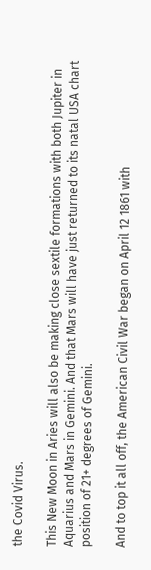the Covid Virus.

This New Moon in Aries will also be making close sextile formations with both Jupiter in Aquarius and Mars in Gemini. And that Mars will have just returned to its natal USA chart position of 21+ degrees of Gemini.

And to top it all off, the American Civil War began on April 12 1861 with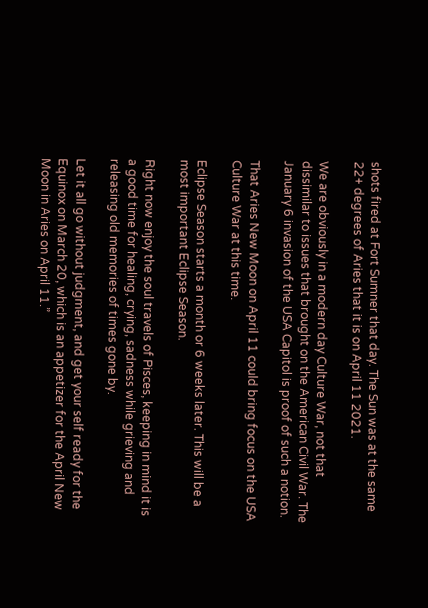shots fired at Fort Sumner that day. The Sun was at the same 22+ degrees of Aries that it is on April 11 2021.

We are obviously in a modern day Culture War, not that dissimilar to issues that brought on the American Civil War. The January 6 invasion of the USA Capitol is proof of such a notion.

That Aries New Moon on April 11 could bring focus on the USA Culture War at this time.

Eclipse Season starts a month or 6 weeks later. This will be a most important Eclipse Season.

Right now enjoy the soul travels of Pisces, keeping in mind it is a good time for healing, crying, sadness while grieving and releasing old memories of times gone by.

Let it all go without judgment, and get your self ready for the Equinox on March 20, which is an appetizer for the April New Moon in Aries on April 11.”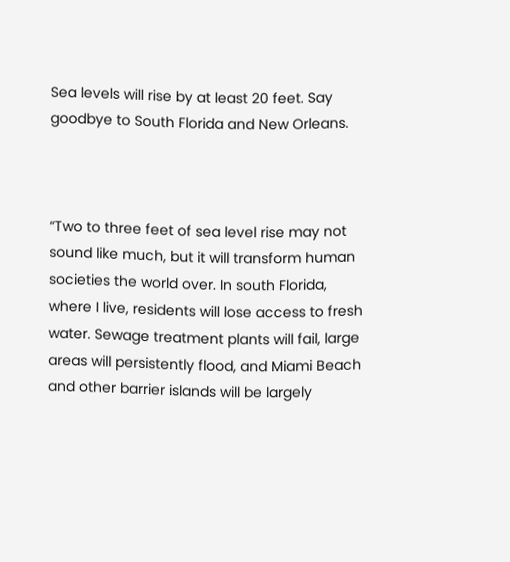Sea levels will rise by at least 20 feet. Say goodbye to South Florida and New Orleans.



“Two to three feet of sea level rise may not sound like much, but it will transform human societies the world over. In south Florida, where I live, residents will lose access to fresh water. Sewage treatment plants will fail, large areas will persistently flood, and Miami Beach and other barrier islands will be largely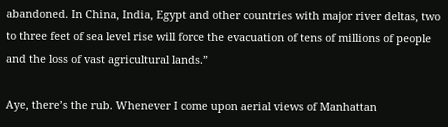abandoned. In China, India, Egypt and other countries with major river deltas, two to three feet of sea level rise will force the evacuation of tens of millions of people and the loss of vast agricultural lands.”

Aye, there’s the rub. Whenever I come upon aerial views of Manhattan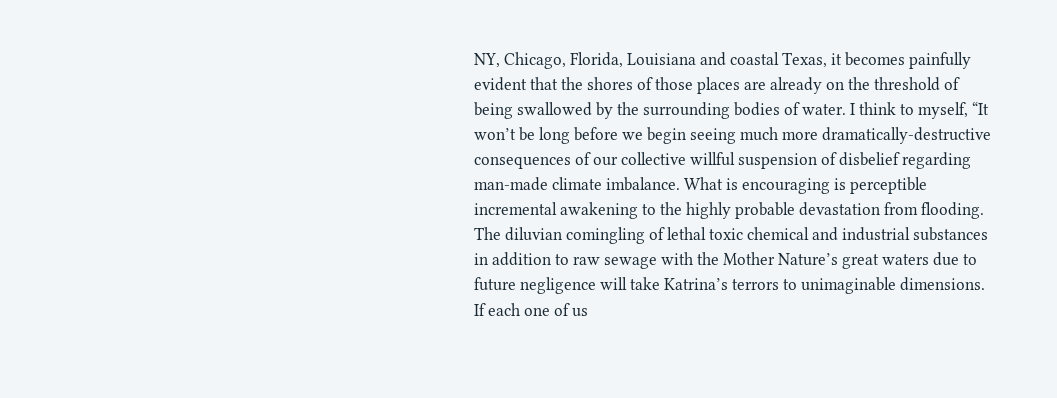NY, Chicago, Florida, Louisiana and coastal Texas, it becomes painfully evident that the shores of those places are already on the threshold of being swallowed by the surrounding bodies of water. I think to myself, “It won’t be long before we begin seeing much more dramatically-destructive consequences of our collective willful suspension of disbelief regarding man-made climate imbalance. What is encouraging is perceptible incremental awakening to the highly probable devastation from flooding. The diluvian comingling of lethal toxic chemical and industrial substances in addition to raw sewage with the Mother Nature’s great waters due to future negligence will take Katrina’s terrors to unimaginable dimensions.
If each one of us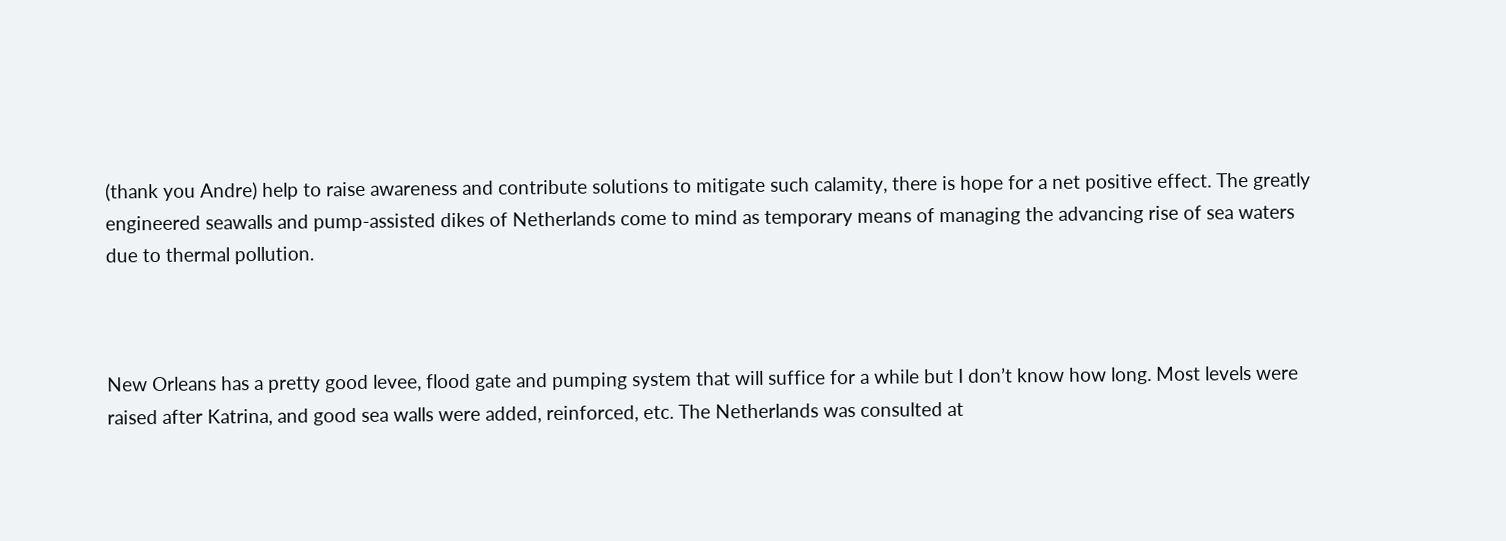(thank you Andre) help to raise awareness and contribute solutions to mitigate such calamity, there is hope for a net positive effect. The greatly engineered seawalls and pump-assisted dikes of Netherlands come to mind as temporary means of managing the advancing rise of sea waters due to thermal pollution.



New Orleans has a pretty good levee, flood gate and pumping system that will suffice for a while but I don’t know how long. Most levels were raised after Katrina, and good sea walls were added, reinforced, etc. The Netherlands was consulted at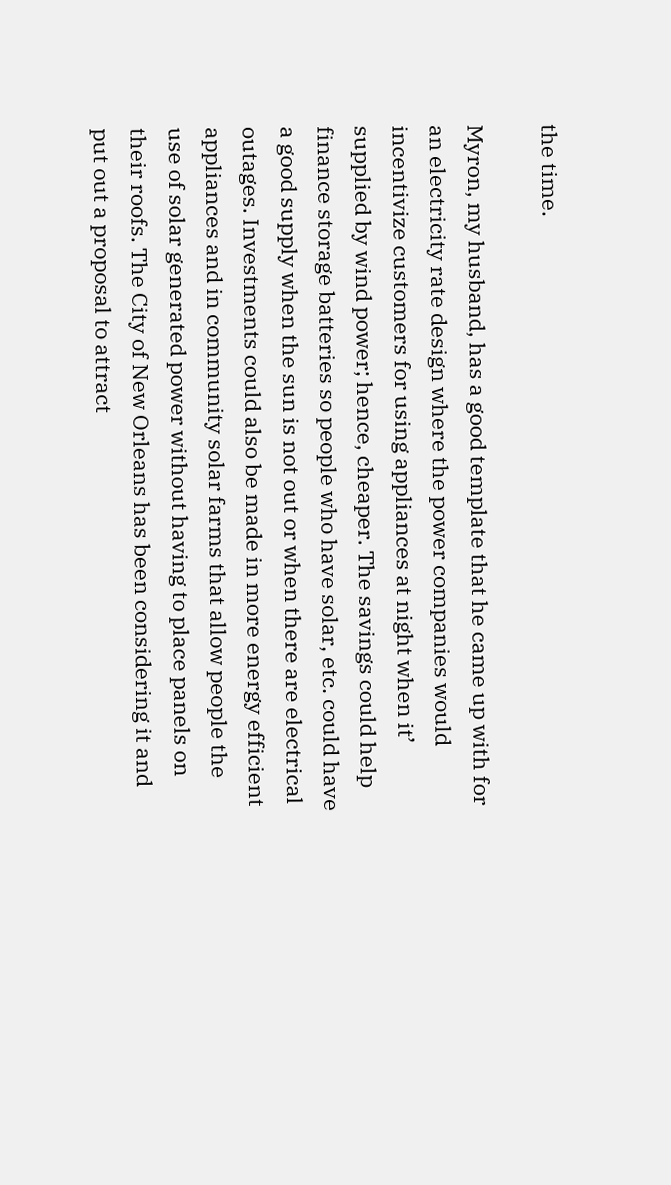the time.

Myron, my husband, has a good template that he came up with for an electricity rate design where the power companies would incentivize customers for using appliances at night when it’ supplied by wind power; hence, cheaper. The savings could help finance storage batteries so people who have solar, etc. could have a good supply when the sun is not out or when there are electrical outages. Investments could also be made in more energy efficient appliances and in community solar farms that allow people the use of solar generated power without having to place panels on their roofs. The City of New Orleans has been considering it and put out a proposal to attract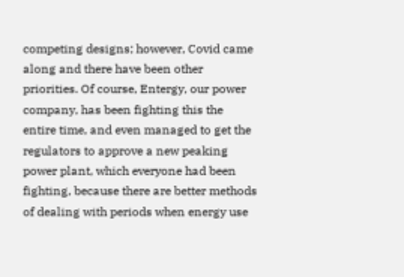competing designs; however, Covid came along and there have been other priorities. Of course, Entergy, our power company, has been fighting this the entire time, and even managed to get the regulators to approve a new peaking power plant, which everyone had been fighting, because there are better methods of dealing with periods when energy use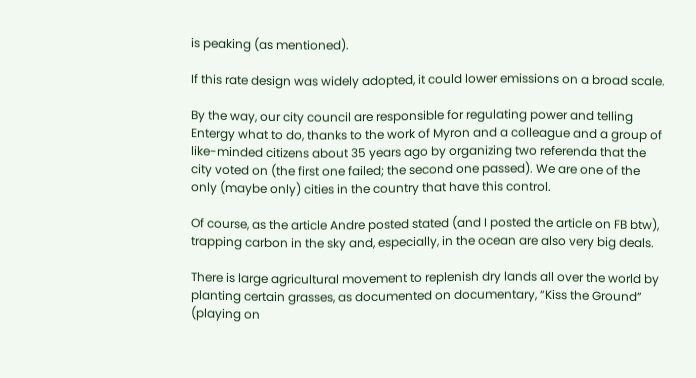is peaking (as mentioned).

If this rate design was widely adopted, it could lower emissions on a broad scale.

By the way, our city council are responsible for regulating power and telling Entergy what to do, thanks to the work of Myron and a colleague and a group of like-minded citizens about 35 years ago by organizing two referenda that the city voted on (the first one failed; the second one passed). We are one of the only (maybe only) cities in the country that have this control.

Of course, as the article Andre posted stated (and I posted the article on FB btw), trapping carbon in the sky and, especially, in the ocean are also very big deals.

There is large agricultural movement to replenish dry lands all over the world by planting certain grasses, as documented on documentary, “Kiss the Ground” (playing on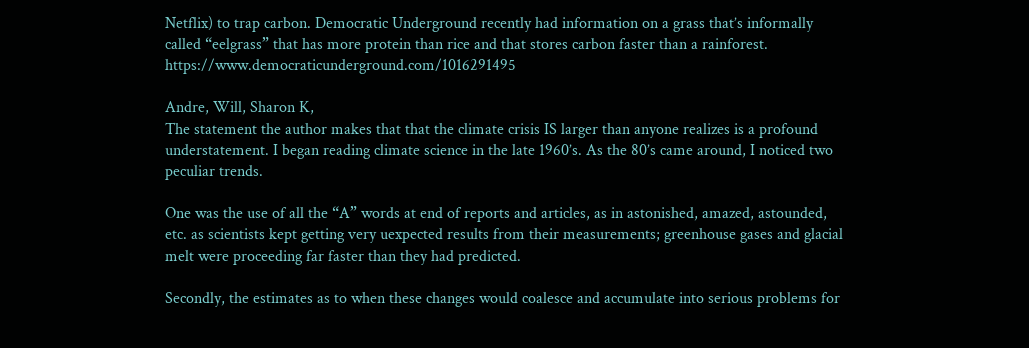Netflix) to trap carbon. Democratic Underground recently had information on a grass that’s informally called “eelgrass” that has more protein than rice and that stores carbon faster than a rainforest. https://www.democraticunderground.com/1016291495

Andre, Will, Sharon K,
The statement the author makes that that the climate crisis IS larger than anyone realizes is a profound understatement. I began reading climate science in the late 1960’s. As the 80’s came around, I noticed two peculiar trends.

One was the use of all the “A” words at end of reports and articles, as in astonished, amazed, astounded, etc. as scientists kept getting very uexpected results from their measurements; greenhouse gases and glacial melt were proceeding far faster than they had predicted.

Secondly, the estimates as to when these changes would coalesce and accumulate into serious problems for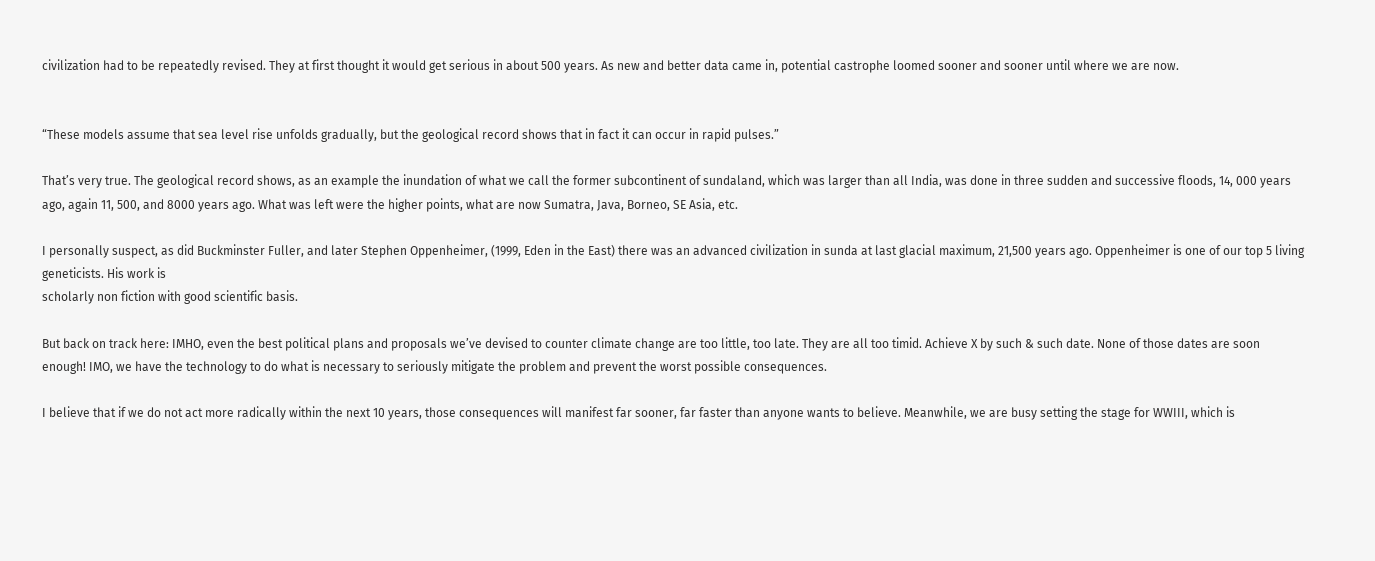civilization had to be repeatedly revised. They at first thought it would get serious in about 500 years. As new and better data came in, potential castrophe loomed sooner and sooner until where we are now.


“These models assume that sea level rise unfolds gradually, but the geological record shows that in fact it can occur in rapid pulses.”

That’s very true. The geological record shows, as an example the inundation of what we call the former subcontinent of sundaland, which was larger than all India, was done in three sudden and successive floods, 14, 000 years ago, again 11, 500, and 8000 years ago. What was left were the higher points, what are now Sumatra, Java, Borneo, SE Asia, etc.

I personally suspect, as did Buckminster Fuller, and later Stephen Oppenheimer, (1999, Eden in the East) there was an advanced civilization in sunda at last glacial maximum, 21,500 years ago. Oppenheimer is one of our top 5 living geneticists. His work is
scholarly non fiction with good scientific basis.

But back on track here: IMHO, even the best political plans and proposals we’ve devised to counter climate change are too little, too late. They are all too timid. Achieve X by such & such date. None of those dates are soon enough! IMO, we have the technology to do what is necessary to seriously mitigate the problem and prevent the worst possible consequences.

I believe that if we do not act more radically within the next 10 years, those consequences will manifest far sooner, far faster than anyone wants to believe. Meanwhile, we are busy setting the stage for WWIII, which is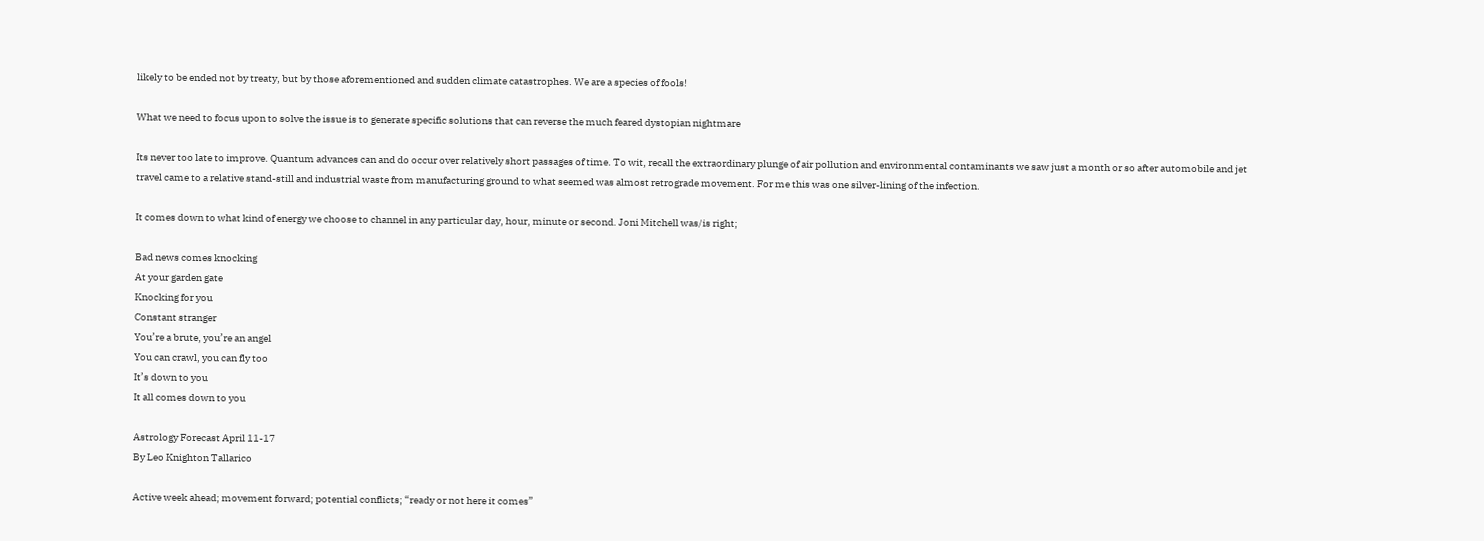likely to be ended not by treaty, but by those aforementioned and sudden climate catastrophes. We are a species of fools!

What we need to focus upon to solve the issue is to generate specific solutions that can reverse the much feared dystopian nightmare

Its never too late to improve. Quantum advances can and do occur over relatively short passages of time. To wit, recall the extraordinary plunge of air pollution and environmental contaminants we saw just a month or so after automobile and jet travel came to a relative stand-still and industrial waste from manufacturing ground to what seemed was almost retrograde movement. For me this was one silver-lining of the infection.

It comes down to what kind of energy we choose to channel in any particular day, hour, minute or second. Joni Mitchell was/is right;

Bad news comes knocking
At your garden gate
Knocking for you
Constant stranger
You’re a brute, you’re an angel
You can crawl, you can fly too
It’s down to you
It all comes down to you

Astrology Forecast April 11-17
By Leo Knighton Tallarico

Active week ahead; movement forward; potential conflicts; “ready or not here it comes”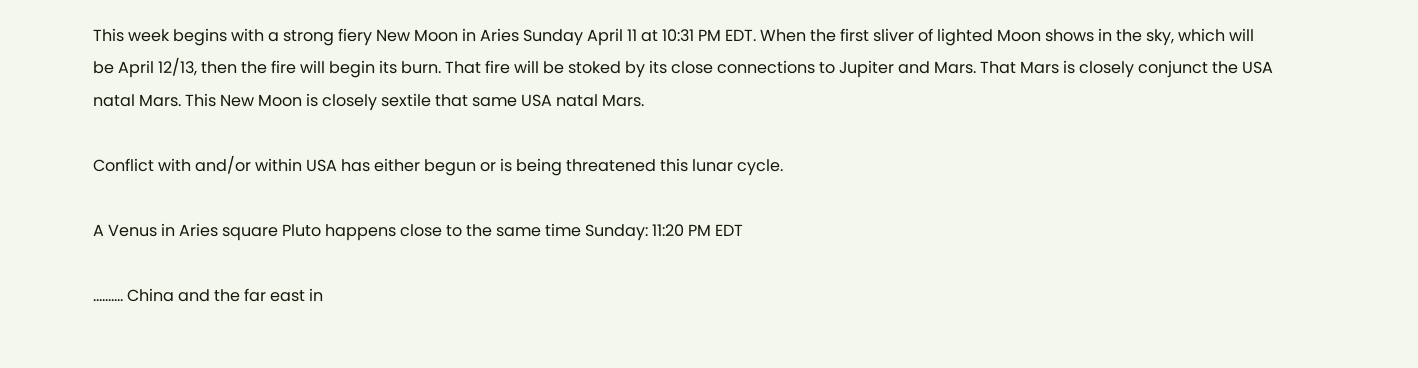This week begins with a strong fiery New Moon in Aries Sunday April 11 at 10:31 PM EDT. When the first sliver of lighted Moon shows in the sky, which will be April 12/13, then the fire will begin its burn. That fire will be stoked by its close connections to Jupiter and Mars. That Mars is closely conjunct the USA natal Mars. This New Moon is closely sextile that same USA natal Mars.

Conflict with and/or within USA has either begun or is being threatened this lunar cycle.

A Venus in Aries square Pluto happens close to the same time Sunday: 11:20 PM EDT

………. China and the far east in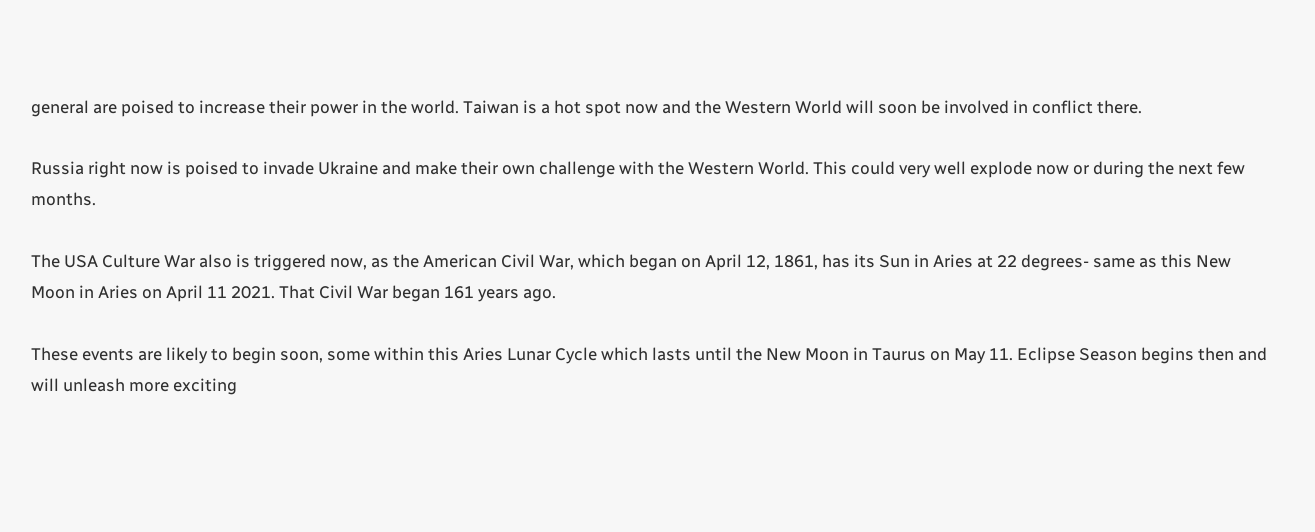general are poised to increase their power in the world. Taiwan is a hot spot now and the Western World will soon be involved in conflict there.

Russia right now is poised to invade Ukraine and make their own challenge with the Western World. This could very well explode now or during the next few months.

The USA Culture War also is triggered now, as the American Civil War, which began on April 12, 1861, has its Sun in Aries at 22 degrees- same as this New Moon in Aries on April 11 2021. That Civil War began 161 years ago.

These events are likely to begin soon, some within this Aries Lunar Cycle which lasts until the New Moon in Taurus on May 11. Eclipse Season begins then and will unleash more exciting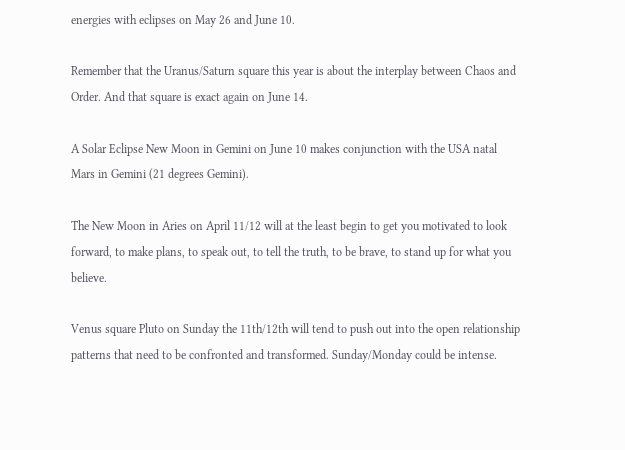energies with eclipses on May 26 and June 10.

Remember that the Uranus/Saturn square this year is about the interplay between Chaos and Order. And that square is exact again on June 14.

A Solar Eclipse New Moon in Gemini on June 10 makes conjunction with the USA natal Mars in Gemini (21 degrees Gemini).

The New Moon in Aries on April 11/12 will at the least begin to get you motivated to look forward, to make plans, to speak out, to tell the truth, to be brave, to stand up for what you believe.

Venus square Pluto on Sunday the 11th/12th will tend to push out into the open relationship patterns that need to be confronted and transformed. Sunday/Monday could be intense.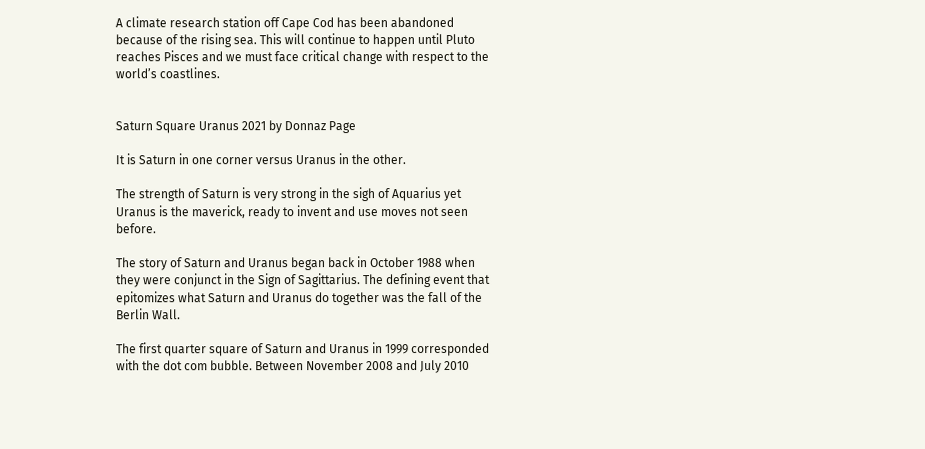A climate research station off Cape Cod has been abandoned because of the rising sea. This will continue to happen until Pluto reaches Pisces and we must face critical change with respect to the world’s coastlines.


Saturn Square Uranus 2021 by Donnaz Page

It is Saturn in one corner versus Uranus in the other.

The strength of Saturn is very strong in the sigh of Aquarius yet Uranus is the maverick, ready to invent and use moves not seen before.

The story of Saturn and Uranus began back in October 1988 when they were conjunct in the Sign of Sagittarius. The defining event that epitomizes what Saturn and Uranus do together was the fall of the Berlin Wall.

The first quarter square of Saturn and Uranus in 1999 corresponded with the dot com bubble. Between November 2008 and July 2010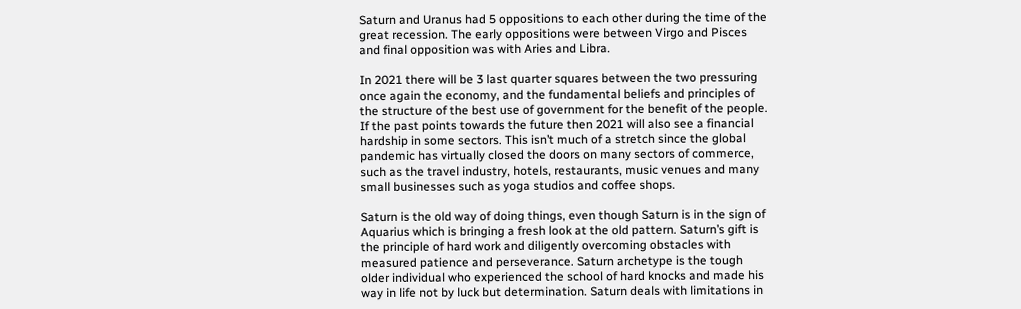Saturn and Uranus had 5 oppositions to each other during the time of the great recession. The early oppositions were between Virgo and Pisces and final opposition was with Aries and Libra.

In 2021 there will be 3 last quarter squares between the two pressuring once again the economy, and the fundamental beliefs and principles of the structure of the best use of government for the benefit of the people. If the past points towards the future then 2021 will also see a financial hardship in some sectors. This isn’t much of a stretch since the global pandemic has virtually closed the doors on many sectors of commerce, such as the travel industry, hotels, restaurants, music venues and many small businesses such as yoga studios and coffee shops.

Saturn is the old way of doing things, even though Saturn is in the sign of Aquarius which is bringing a fresh look at the old pattern. Saturn’s gift is the principle of hard work and diligently overcoming obstacles with measured patience and perseverance. Saturn archetype is the tough older individual who experienced the school of hard knocks and made his way in life not by luck but determination. Saturn deals with limitations in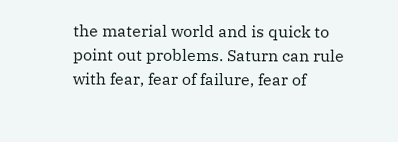the material world and is quick to point out problems. Saturn can rule with fear, fear of failure, fear of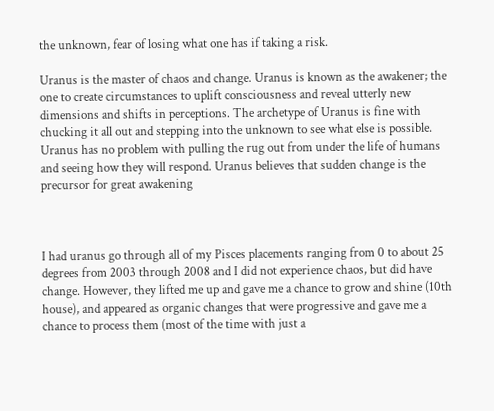the unknown, fear of losing what one has if taking a risk.

Uranus is the master of chaos and change. Uranus is known as the awakener; the one to create circumstances to uplift consciousness and reveal utterly new dimensions and shifts in perceptions. The archetype of Uranus is fine with chucking it all out and stepping into the unknown to see what else is possible. Uranus has no problem with pulling the rug out from under the life of humans and seeing how they will respond. Uranus believes that sudden change is the precursor for great awakening



I had uranus go through all of my Pisces placements ranging from 0 to about 25 degrees from 2003 through 2008 and I did not experience chaos, but did have change. However, they lifted me up and gave me a chance to grow and shine (10th house), and appeared as organic changes that were progressive and gave me a chance to process them (most of the time with just a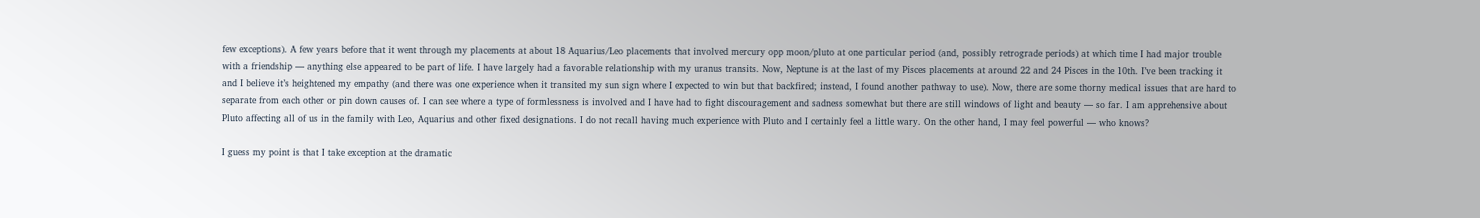few exceptions). A few years before that it went through my placements at about 18 Aquarius/Leo placements that involved mercury opp moon/pluto at one particular period (and, possibly retrograde periods) at which time I had major trouble with a friendship — anything else appeared to be part of life. I have largely had a favorable relationship with my uranus transits. Now, Neptune is at the last of my Pisces placements at around 22 and 24 Pisces in the 10th. I’ve been tracking it and I believe it’s heightened my empathy (and there was one experience when it transited my sun sign where I expected to win but that backfired; instead, I found another pathway to use). Now, there are some thorny medical issues that are hard to separate from each other or pin down causes of. I can see where a type of formlessness is involved and I have had to fight discouragement and sadness somewhat but there are still windows of light and beauty — so far. I am apprehensive about Pluto affecting all of us in the family with Leo, Aquarius and other fixed designations. I do not recall having much experience with Pluto and I certainly feel a little wary. On the other hand, I may feel powerful — who knows?

I guess my point is that I take exception at the dramatic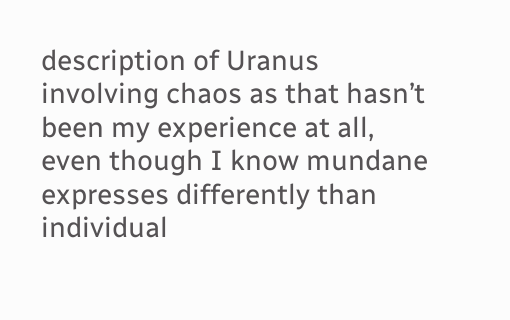description of Uranus involving chaos as that hasn’t been my experience at all, even though I know mundane expresses differently than individual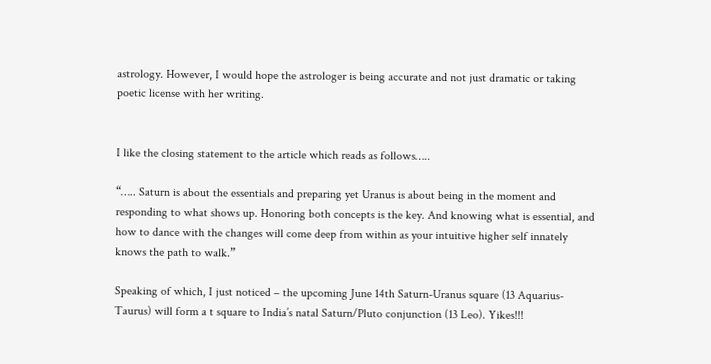astrology. However, I would hope the astrologer is being accurate and not just dramatic or taking poetic license with her writing.


I like the closing statement to the article which reads as follows…..

“….. Saturn is about the essentials and preparing yet Uranus is about being in the moment and responding to what shows up. Honoring both concepts is the key. And knowing what is essential, and how to dance with the changes will come deep from within as your intuitive higher self innately knows the path to walk.”

Speaking of which, I just noticed – the upcoming June 14th Saturn-Uranus square (13 Aquarius-Taurus) will form a t square to India’s natal Saturn/Pluto conjunction (13 Leo). Yikes!!!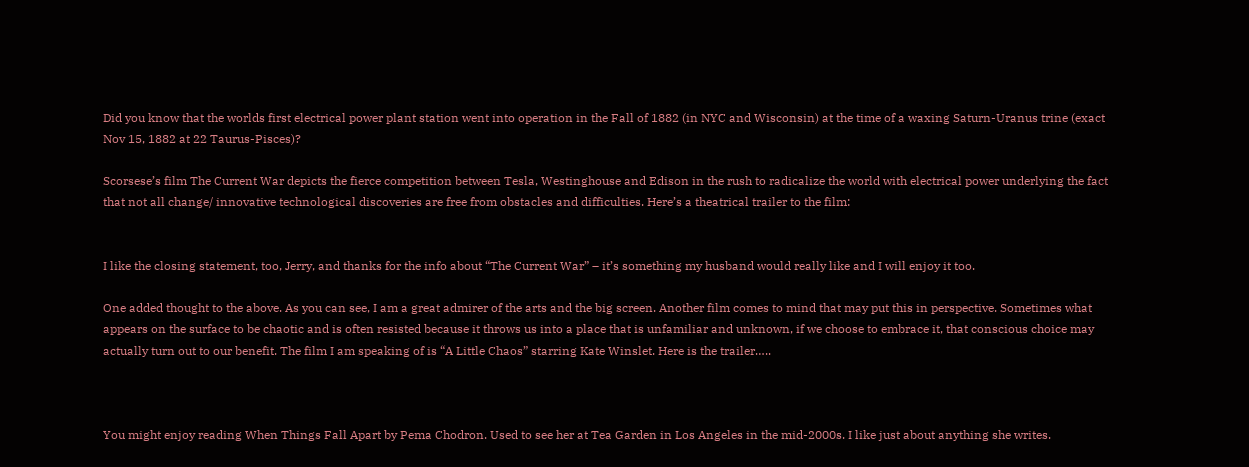Did you know that the worlds first electrical power plant station went into operation in the Fall of 1882 (in NYC and Wisconsin) at the time of a waxing Saturn-Uranus trine (exact Nov 15, 1882 at 22 Taurus-Pisces)?

Scorsese’s film The Current War depicts the fierce competition between Tesla, Westinghouse and Edison in the rush to radicalize the world with electrical power underlying the fact that not all change/ innovative technological discoveries are free from obstacles and difficulties. Here’s a theatrical trailer to the film:


I like the closing statement, too, Jerry, and thanks for the info about “The Current War” – it’s something my husband would really like and I will enjoy it too.

One added thought to the above. As you can see, I am a great admirer of the arts and the big screen. Another film comes to mind that may put this in perspective. Sometimes what appears on the surface to be chaotic and is often resisted because it throws us into a place that is unfamiliar and unknown, if we choose to embrace it, that conscious choice may actually turn out to our benefit. The film I am speaking of is “A Little Chaos” starring Kate Winslet. Here is the trailer…..



You might enjoy reading When Things Fall Apart by Pema Chodron. Used to see her at Tea Garden in Los Angeles in the mid-2000s. I like just about anything she writes.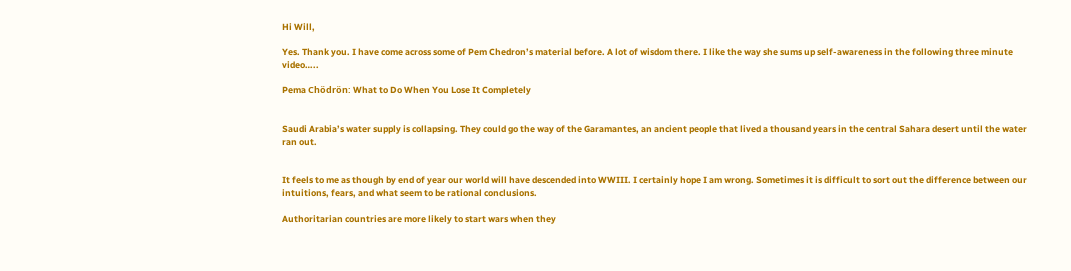Hi Will,

Yes. Thank you. I have come across some of Pem Chedron’s material before. A lot of wisdom there. I like the way she sums up self-awareness in the following three minute video…..

Pema Chödrön: What to Do When You Lose It Completely


Saudi Arabia’s water supply is collapsing. They could go the way of the Garamantes, an ancient people that lived a thousand years in the central Sahara desert until the water ran out.


It feels to me as though by end of year our world will have descended into WWIII. I certainly hope I am wrong. Sometimes it is difficult to sort out the difference between our intuitions, fears, and what seem to be rational conclusions.

Authoritarian countries are more likely to start wars when they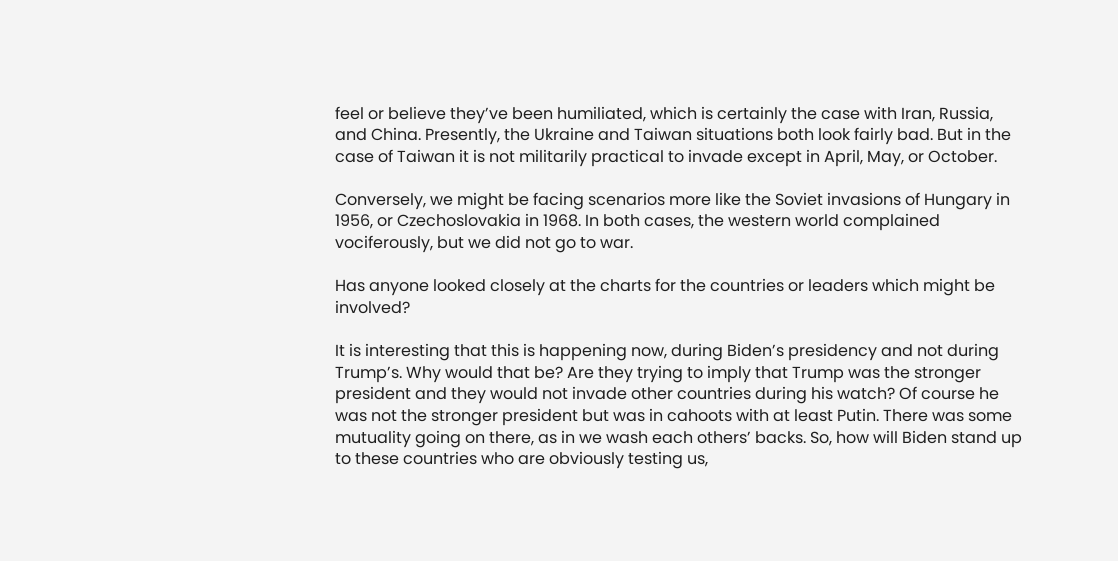feel or believe they’ve been humiliated, which is certainly the case with Iran, Russia, and China. Presently, the Ukraine and Taiwan situations both look fairly bad. But in the case of Taiwan it is not militarily practical to invade except in April, May, or October.

Conversely, we might be facing scenarios more like the Soviet invasions of Hungary in 1956, or Czechoslovakia in 1968. In both cases, the western world complained vociferously, but we did not go to war.

Has anyone looked closely at the charts for the countries or leaders which might be involved?

It is interesting that this is happening now, during Biden’s presidency and not during Trump’s. Why would that be? Are they trying to imply that Trump was the stronger president and they would not invade other countries during his watch? Of course he was not the stronger president but was in cahoots with at least Putin. There was some mutuality going on there, as in we wash each others’ backs. So, how will Biden stand up to these countries who are obviously testing us,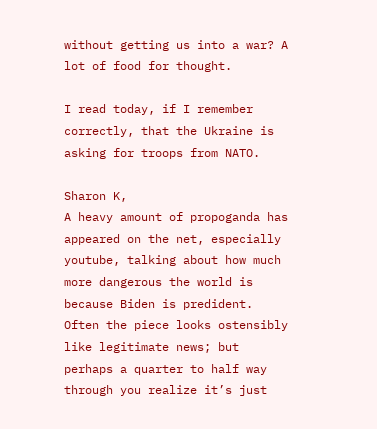without getting us into a war? A lot of food for thought.

I read today, if I remember correctly, that the Ukraine is asking for troops from NATO.

Sharon K,
A heavy amount of propoganda has appeared on the net, especially youtube, talking about how much more dangerous the world is because Biden is predident. Often the piece looks ostensibly like legitimate news; but perhaps a quarter to half way through you realize it’s just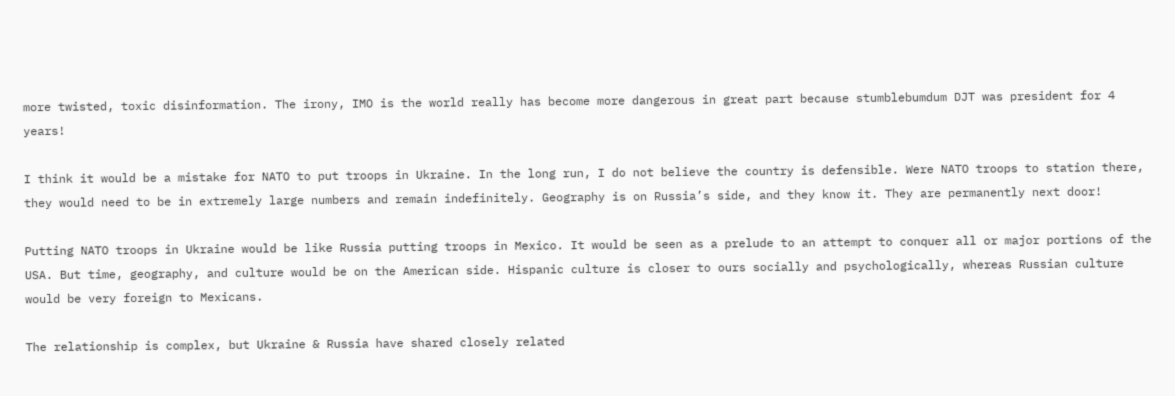more twisted, toxic disinformation. The irony, IMO is the world really has become more dangerous in great part because stumblebumdum DJT was president for 4 years!

I think it would be a mistake for NATO to put troops in Ukraine. In the long run, I do not believe the country is defensible. Were NATO troops to station there, they would need to be in extremely large numbers and remain indefinitely. Geography is on Russia’s side, and they know it. They are permanently next door!

Putting NATO troops in Ukraine would be like Russia putting troops in Mexico. It would be seen as a prelude to an attempt to conquer all or major portions of the USA. But time, geography, and culture would be on the American side. Hispanic culture is closer to ours socially and psychologically, whereas Russian culture would be very foreign to Mexicans.

The relationship is complex, but Ukraine & Russia have shared closely related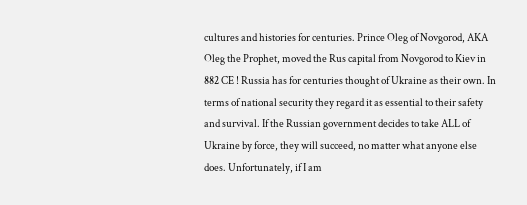cultures and histories for centuries. Prince Oleg of Novgorod, AKA Oleg the Prophet, moved the Rus capital from Novgorod to Kiev in 882 CE ! Russia has for centuries thought of Ukraine as their own. In terms of national security they regard it as essential to their safety and survival. If the Russian government decides to take ALL of Ukraine by force, they will succeed, no matter what anyone else does. Unfortunately, if I am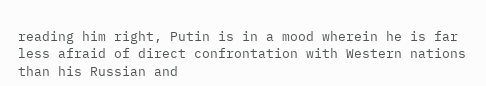reading him right, Putin is in a mood wherein he is far less afraid of direct confrontation with Western nations than his Russian and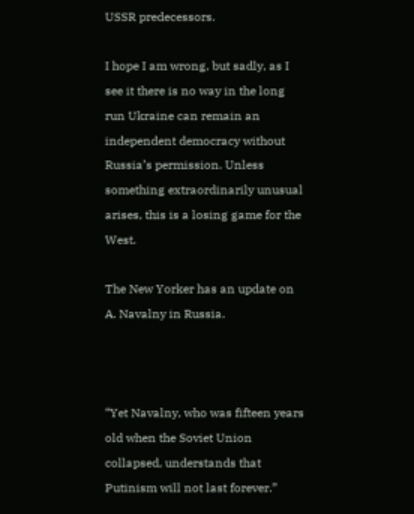USSR predecessors.

I hope I am wrong, but sadly, as I see it there is no way in the long run Ukraine can remain an independent democracy without Russia’s permission. Unless something extraordinarily unusual arises, this is a losing game for the West.

The New Yorker has an update on A. Navalny in Russia.



“Yet Navalny, who was fifteen years old when the Soviet Union collapsed, understands that Putinism will not last forever.”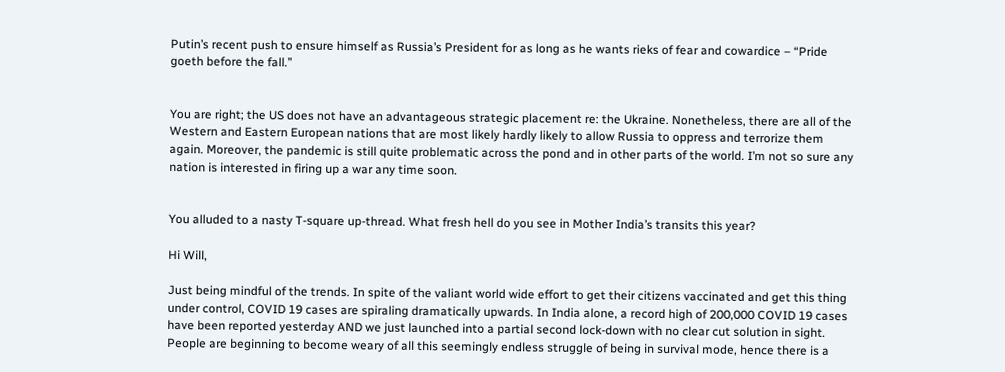Putin’s recent push to ensure himself as Russia’s President for as long as he wants rieks of fear and cowardice – “Pride goeth before the fall.”


You are right; the US does not have an advantageous strategic placement re: the Ukraine. Nonetheless, there are all of the Western and Eastern European nations that are most likely hardly likely to allow Russia to oppress and terrorize them again. Moreover, the pandemic is still quite problematic across the pond and in other parts of the world. I’m not so sure any nation is interested in firing up a war any time soon.


You alluded to a nasty T-square up-thread. What fresh hell do you see in Mother India’s transits this year?

Hi Will,

Just being mindful of the trends. In spite of the valiant world wide effort to get their citizens vaccinated and get this thing under control, COVID 19 cases are spiraling dramatically upwards. In India alone, a record high of 200,000 COVID 19 cases have been reported yesterday AND we just launched into a partial second lock-down with no clear cut solution in sight. People are beginning to become weary of all this seemingly endless struggle of being in survival mode, hence there is a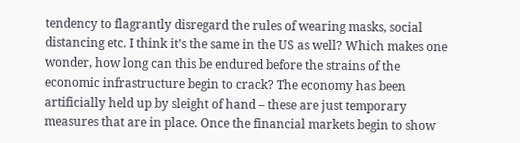tendency to flagrantly disregard the rules of wearing masks, social distancing etc. I think it’s the same in the US as well? Which makes one wonder, how long can this be endured before the strains of the economic infrastructure begin to crack? The economy has been artificially held up by sleight of hand – these are just temporary measures that are in place. Once the financial markets begin to show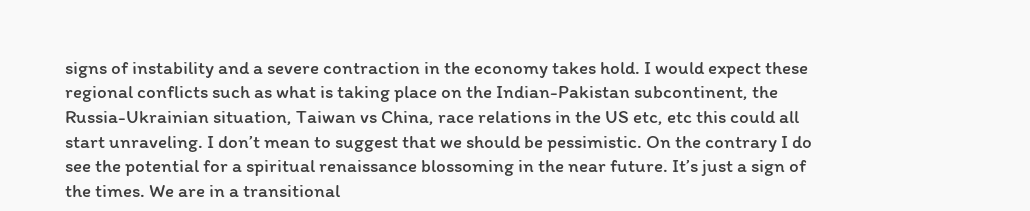signs of instability and a severe contraction in the economy takes hold. I would expect these regional conflicts such as what is taking place on the Indian-Pakistan subcontinent, the Russia-Ukrainian situation, Taiwan vs China, race relations in the US etc, etc this could all start unraveling. I don’t mean to suggest that we should be pessimistic. On the contrary I do see the potential for a spiritual renaissance blossoming in the near future. It’s just a sign of the times. We are in a transitional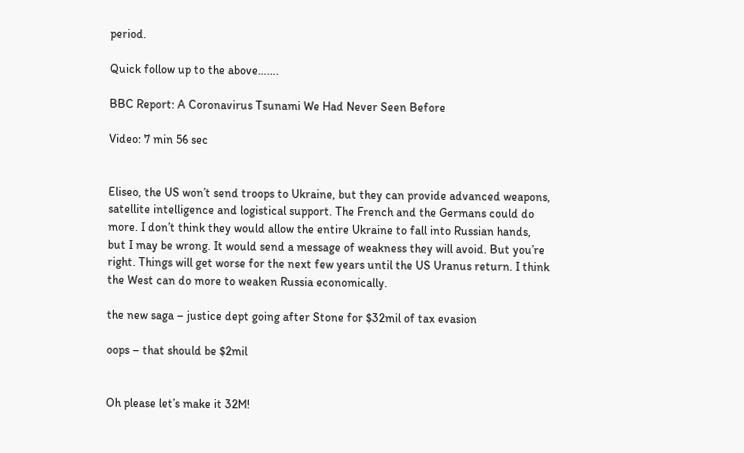period.

Quick follow up to the above…….

BBC Report: A Coronavirus Tsunami We Had Never Seen Before

Video: 7 min 56 sec


Eliseo, the US won’t send troops to Ukraine, but they can provide advanced weapons, satellite intelligence and logistical support. The French and the Germans could do more. I don’t think they would allow the entire Ukraine to fall into Russian hands, but I may be wrong. It would send a message of weakness they will avoid. But you’re right. Things will get worse for the next few years until the US Uranus return. I think the West can do more to weaken Russia economically.

the new saga – justice dept going after Stone for $32mil of tax evasion

oops – that should be $2mil


Oh please let’s make it 32M!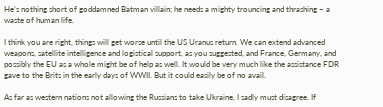He’s nothing short of goddamned Batman villain; he needs a mighty trouncing and thrashing – a waste of human life.

I think you are right, things will get worse until the US Uranus return. We can extend advanced weapons, satellite intelligence and logistical support, as you suggested, and France, Germany, and possibly the EU as a whole might be of help as well. It would be very much like the assistance FDR gave to the Brits in the early days of WWII. But it could easily be of no avail.

As far as western nations not allowing the Russians to take Ukraine, I sadly must disagree. If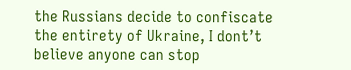the Russians decide to confiscate the entirety of Ukraine, I dont’t believe anyone can stop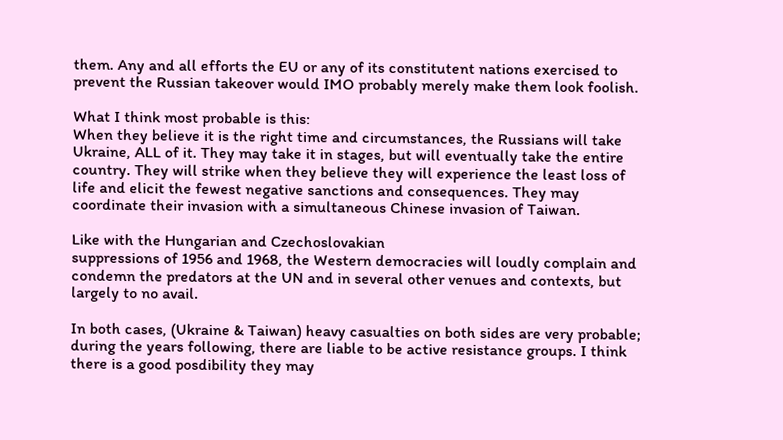them. Any and all efforts the EU or any of its constitutent nations exercised to prevent the Russian takeover would IMO probably merely make them look foolish.

What I think most probable is this:
When they believe it is the right time and circumstances, the Russians will take Ukraine, ALL of it. They may take it in stages, but will eventually take the entire country. They will strike when they believe they will experience the least loss of life and elicit the fewest negative sanctions and consequences. They may coordinate their invasion with a simultaneous Chinese invasion of Taiwan.

Like with the Hungarian and Czechoslovakian
suppressions of 1956 and 1968, the Western democracies will loudly complain and condemn the predators at the UN and in several other venues and contexts, but largely to no avail.

In both cases, (Ukraine & Taiwan) heavy casualties on both sides are very probable; during the years following, there are liable to be active resistance groups. I think there is a good posdibility they may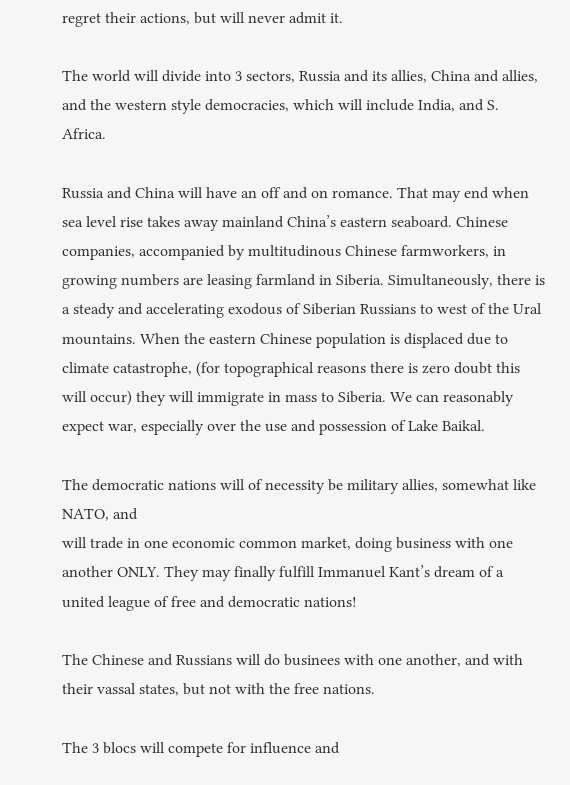regret their actions, but will never admit it.

The world will divide into 3 sectors, Russia and its allies, China and allies, and the western style democracies, which will include India, and S. Africa.

Russia and China will have an off and on romance. That may end when sea level rise takes away mainland China’s eastern seaboard. Chinese companies, accompanied by multitudinous Chinese farmworkers, in growing numbers are leasing farmland in Siberia. Simultaneously, there is a steady and accelerating exodous of Siberian Russians to west of the Ural mountains. When the eastern Chinese population is displaced due to climate catastrophe, (for topographical reasons there is zero doubt this will occur) they will immigrate in mass to Siberia. We can reasonably expect war, especially over the use and possession of Lake Baikal.

The democratic nations will of necessity be military allies, somewhat like NATO, and
will trade in one economic common market, doing business with one another ONLY. They may finally fulfill Immanuel Kant’s dream of a united league of free and democratic nations!

The Chinese and Russians will do businees with one another, and with their vassal states, but not with the free nations.

The 3 blocs will compete for influence and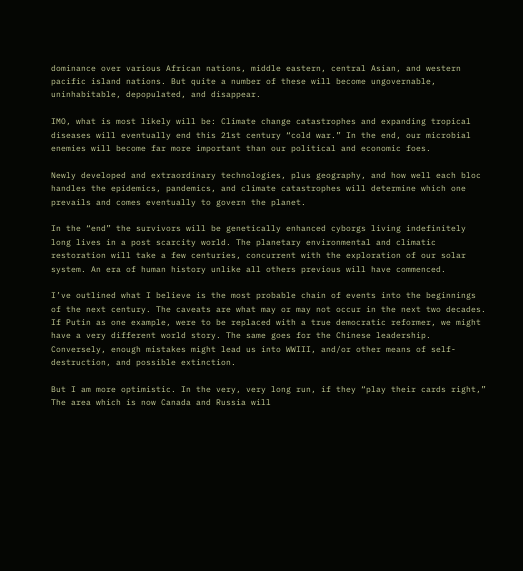dominance over various African nations, middle eastern, central Asian, and western pacific island nations. But quite a number of these will become ungovernable, uninhabitable, depopulated, and disappear.

IMO, what is most likely will be: Climate change catastrophes and expanding tropical diseases will eventually end this 21st century “cold war.” In the end, our microbial enemies will become far more important than our political and economic foes.

Newly developed and extraordinary technologies, plus geography, and how well each bloc handles the epidemics, pandemics, and climate catastrophes will determine which one prevails and comes eventually to govern the planet.

In the “end” the survivors will be genetically enhanced cyborgs living indefinitely long lives in a post scarcity world. The planetary environmental and climatic restoration will take a few centuries, concurrent with the exploration of our solar system. An era of human history unlike all others previous will have commenced.

I’ve outlined what I believe is the most probable chain of events into the beginnings of the next century. The caveats are what may or may not occur in the next two decades. If Putin as one example, were to be replaced with a true democratic reformer, we might have a very different world story. The same goes for the Chinese leadership. Conversely, enough mistakes might lead us into WWIII, and/or other means of self-destruction, and possible extinction.

But I am more optimistic. In the very, very long run, if they “play their cards right,” The area which is now Canada and Russia will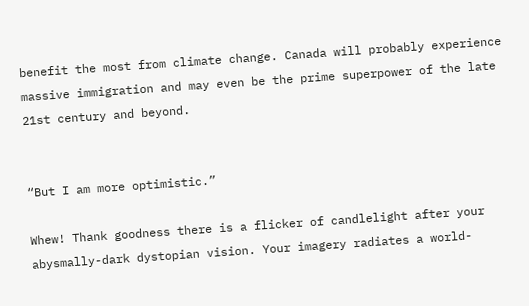benefit the most from climate change. Canada will probably experience massive immigration and may even be the prime superpower of the late 21st century and beyond.


“But I am more optimistic.”

Whew! Thank goodness there is a flicker of candlelight after your abysmally-dark dystopian vision. Your imagery radiates a world-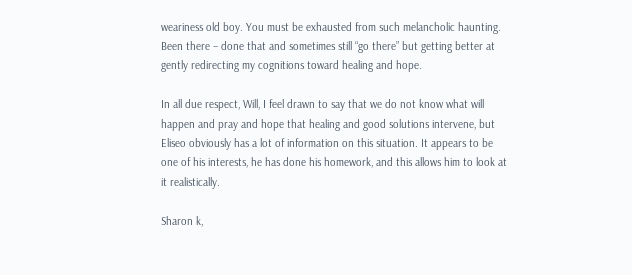weariness old boy. You must be exhausted from such melancholic haunting. Been there – done that and sometimes still “go there” but getting better at gently redirecting my cognitions toward healing and hope.

In all due respect, Will, I feel drawn to say that we do not know what will happen and pray and hope that healing and good solutions intervene, but Eliseo obviously has a lot of information on this situation. It appears to be one of his interests, he has done his homework, and this allows him to look at it realistically.

Sharon k,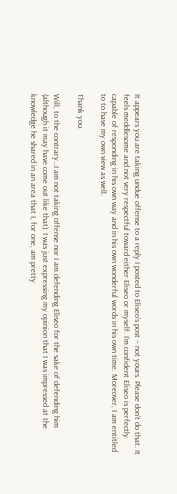It appears you are taking undue offense to a reply I posted to Eliseo’s post – not yours. Please don’t do that. It feels meddlesome and not very respectful toward either Eliseo or myself. I’m confident Eliseo is perfectly capable of responding in his own way and in his own wonderful words in his own time. Moreover, I am entitled to to have my own view as well.

Thank you.

Will, to the contrary…I am not taking offense nor I am defending Eliseo for the sake of defending him (although it may have come out like that). I was just expressing my opinion that I was impressed at the knowledge he shared in an area that I, for one, am pretty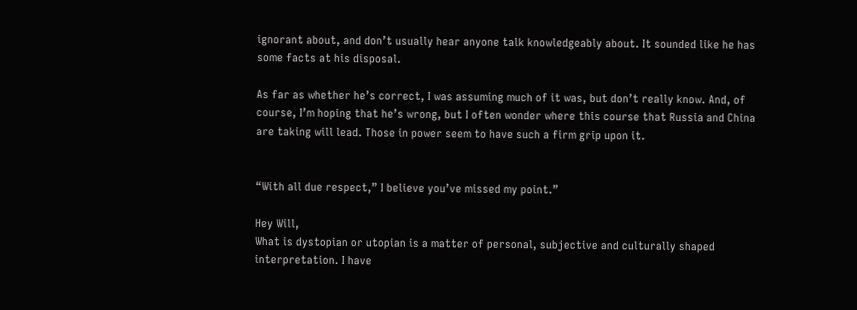ignorant about, and don’t usually hear anyone talk knowledgeably about. It sounded like he has some facts at his disposal.

As far as whether he’s correct, I was assuming much of it was, but don’t really know. And, of course, I’m hoping that he’s wrong, but I often wonder where this course that Russia and China are taking will lead. Those in power seem to have such a firm grip upon it.


“With all due respect,” I believe you’ve missed my point.”

Hey Will,
What is dystopian or utopian is a matter of personal, subjective and culturally shaped interpretation. I have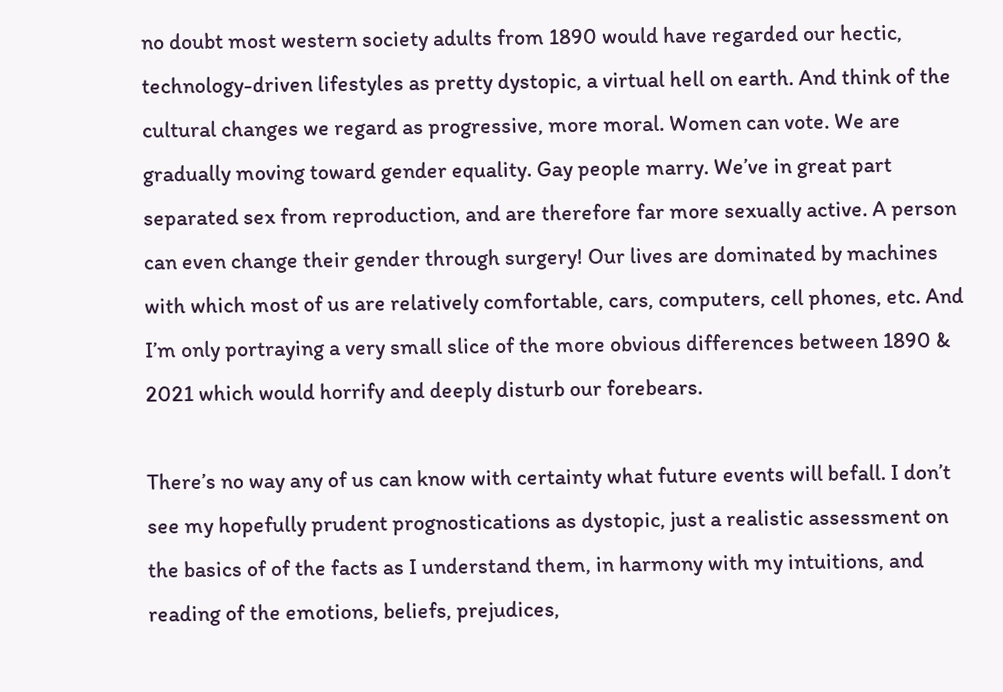no doubt most western society adults from 1890 would have regarded our hectic, technology-driven lifestyles as pretty dystopic, a virtual hell on earth. And think of the cultural changes we regard as progressive, more moral. Women can vote. We are gradually moving toward gender equality. Gay people marry. We’ve in great part separated sex from reproduction, and are therefore far more sexually active. A person can even change their gender through surgery! Our lives are dominated by machines with which most of us are relatively comfortable, cars, computers, cell phones, etc. And I’m only portraying a very small slice of the more obvious differences between 1890 & 2021 which would horrify and deeply disturb our forebears.

There’s no way any of us can know with certainty what future events will befall. I don’t see my hopefully prudent prognostications as dystopic, just a realistic assessment on the basics of of the facts as I understand them, in harmony with my intuitions, and reading of the emotions, beliefs, prejudices,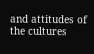and attitudes of the cultures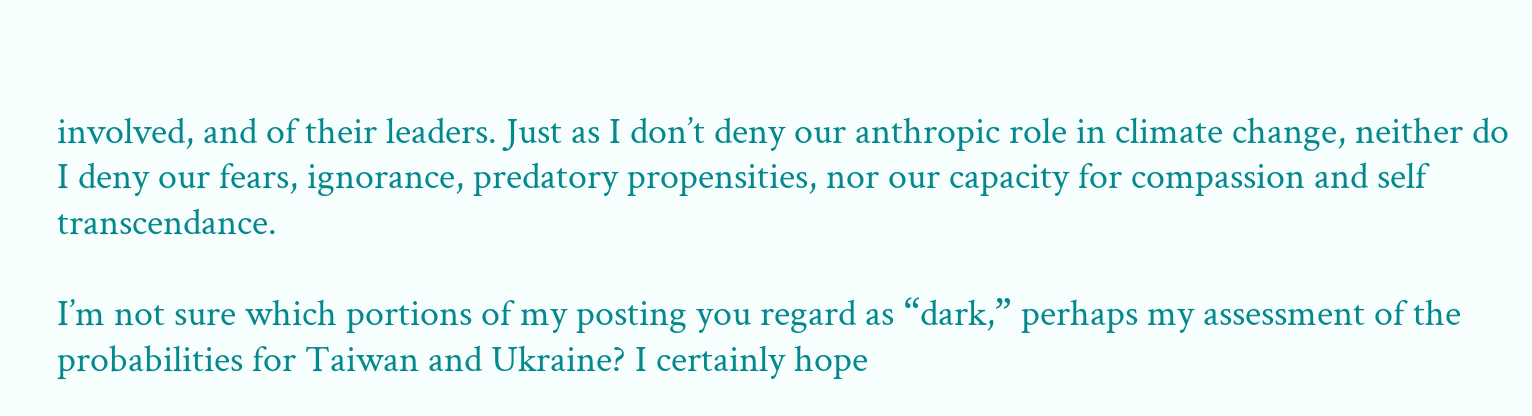involved, and of their leaders. Just as I don’t deny our anthropic role in climate change, neither do I deny our fears, ignorance, predatory propensities, nor our capacity for compassion and self transcendance.

I’m not sure which portions of my posting you regard as “dark,” perhaps my assessment of the probabilities for Taiwan and Ukraine? I certainly hope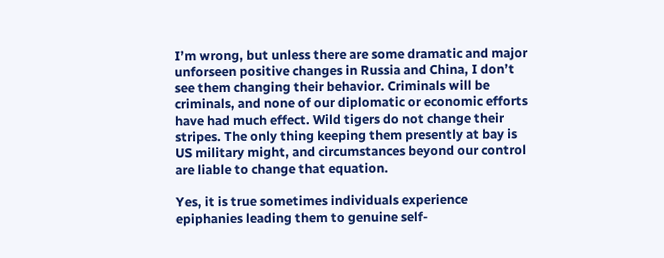I’m wrong, but unless there are some dramatic and major unforseen positive changes in Russia and China, I don’t see them changing their behavior. Criminals will be criminals, and none of our diplomatic or economic efforts have had much effect. Wild tigers do not change their stripes. The only thing keeping them presently at bay is US military might, and circumstances beyond our control are liable to change that equation.

Yes, it is true sometimes individuals experience epiphanies leading them to genuine self-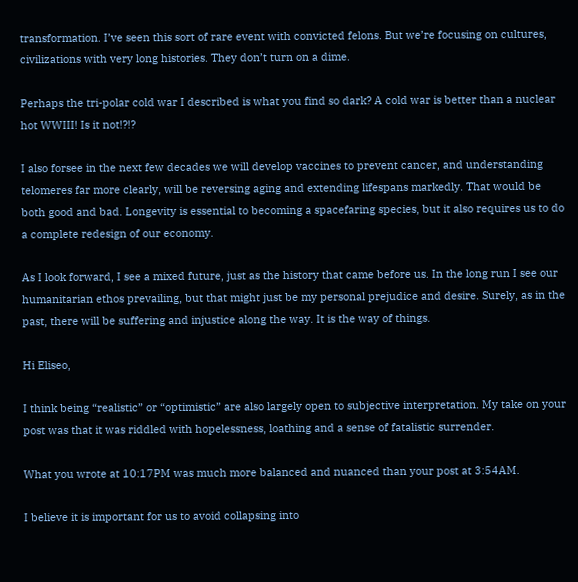transformation. I’ve seen this sort of rare event with convicted felons. But we’re focusing on cultures, civilizations with very long histories. They don’t turn on a dime.

Perhaps the tri-polar cold war I described is what you find so dark? A cold war is better than a nuclear hot WWIII! Is it not!?!?

I also forsee in the next few decades we will develop vaccines to prevent cancer, and understanding telomeres far more clearly, will be reversing aging and extending lifespans markedly. That would be both good and bad. Longevity is essential to becoming a spacefaring species, but it also requires us to do a complete redesign of our economy.

As I look forward, I see a mixed future, just as the history that came before us. In the long run I see our humanitarian ethos prevailing, but that might just be my personal prejudice and desire. Surely, as in the past, there will be suffering and injustice along the way. It is the way of things.

Hi Eliseo,

I think being “realistic” or “optimistic” are also largely open to subjective interpretation. My take on your post was that it was riddled with hopelessness, loathing and a sense of fatalistic surrender.

What you wrote at 10:17PM was much more balanced and nuanced than your post at 3:54AM.

I believe it is important for us to avoid collapsing into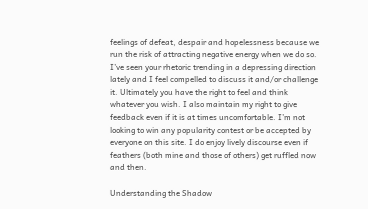feelings of defeat, despair and hopelessness because we run the risk of attracting negative energy when we do so. I’ve seen your rhetoric trending in a depressing direction lately and I feel compelled to discuss it and/or challenge it. Ultimately you have the right to feel and think whatever you wish. I also maintain my right to give feedback even if it is at times uncomfortable. I’m not looking to win any popularity contest or be accepted by everyone on this site. I do enjoy lively discourse even if feathers (both mine and those of others) get ruffled now and then.

Understanding the Shadow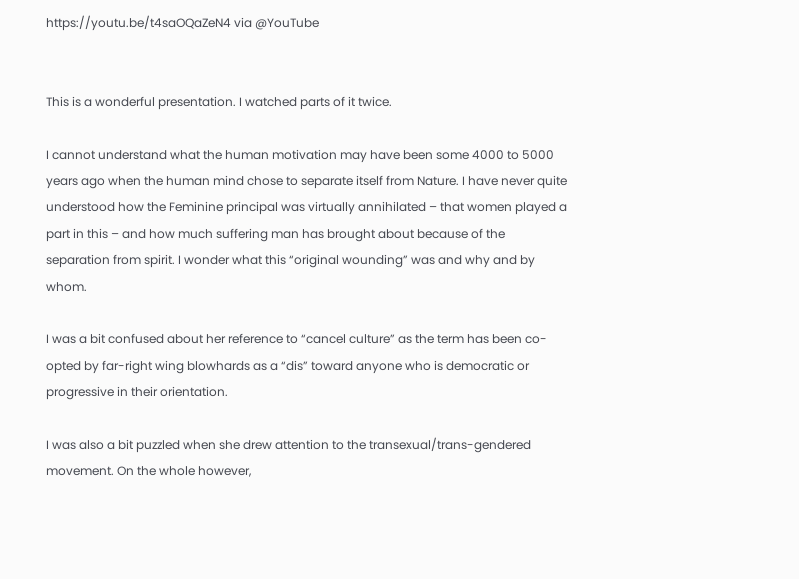https://youtu.be/t4saOQaZeN4 via @YouTube


This is a wonderful presentation. I watched parts of it twice.

I cannot understand what the human motivation may have been some 4000 to 5000 years ago when the human mind chose to separate itself from Nature. I have never quite understood how the Feminine principal was virtually annihilated – that women played a part in this – and how much suffering man has brought about because of the separation from spirit. I wonder what this “original wounding” was and why and by whom.

I was a bit confused about her reference to “cancel culture” as the term has been co-opted by far-right wing blowhards as a “dis” toward anyone who is democratic or progressive in their orientation.

I was also a bit puzzled when she drew attention to the transexual/trans-gendered movement. On the whole however,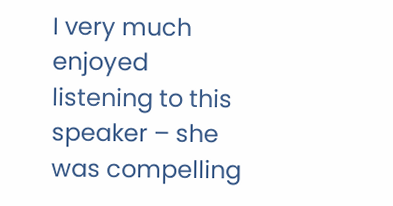I very much enjoyed listening to this speaker – she was compelling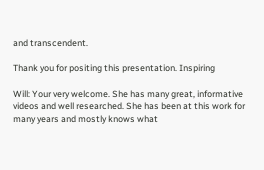and transcendent.

Thank you for positing this presentation. Inspiring

Will: Your very welcome. She has many great, informative videos and well researched. She has been at this work for many years and mostly knows what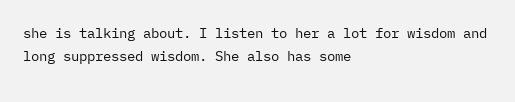she is talking about. I listen to her a lot for wisdom and long suppressed wisdom. She also has some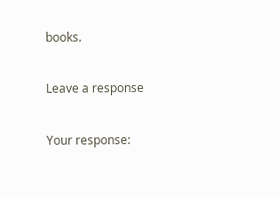books.

Leave a response

Your response: